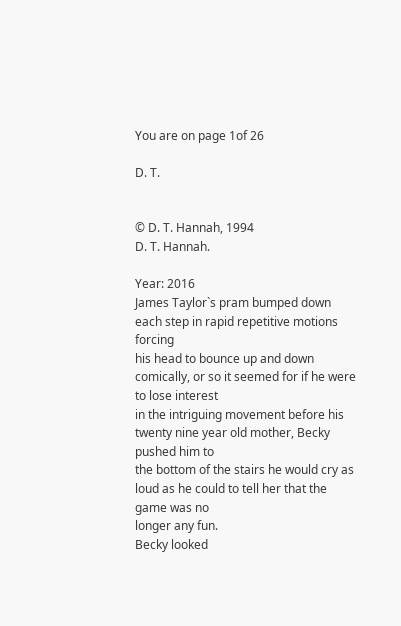You are on page 1of 26

D. T.


© D. T. Hannah, 1994
D. T. Hannah.

Year: 2016
James Taylor`s pram bumped down each step in rapid repetitive motions forcing
his head to bounce up and down comically, or so it seemed for if he were to lose interest
in the intriguing movement before his twenty nine year old mother, Becky pushed him to
the bottom of the stairs he would cry as loud as he could to tell her that the game was no
longer any fun.
Becky looked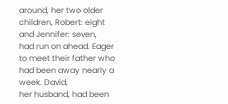around, her two older children, Robert: eight and Jennifer: seven,
had run on ahead. Eager to meet their father who had been away nearly a week. David,
her husband, had been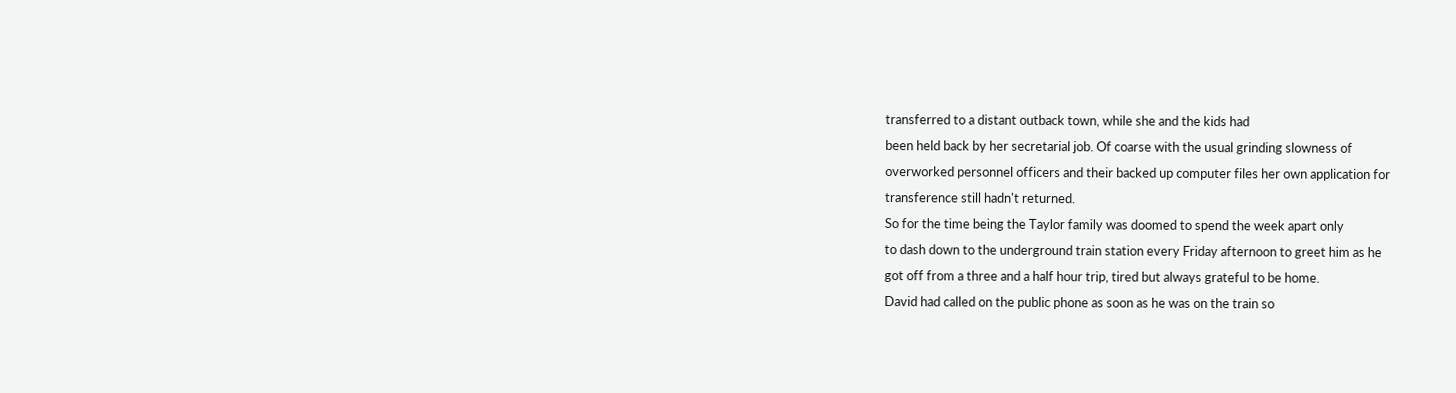transferred to a distant outback town, while she and the kids had
been held back by her secretarial job. Of coarse with the usual grinding slowness of
overworked personnel officers and their backed up computer files her own application for
transference still hadn't returned.
So for the time being the Taylor family was doomed to spend the week apart only
to dash down to the underground train station every Friday afternoon to greet him as he
got off from a three and a half hour trip, tired but always grateful to be home.
David had called on the public phone as soon as he was on the train so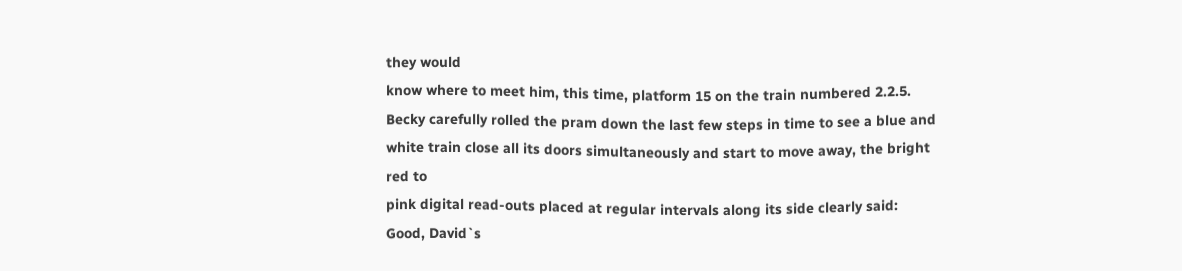they would
know where to meet him, this time, platform 15 on the train numbered 2.2.5.
Becky carefully rolled the pram down the last few steps in time to see a blue and
white train close all its doors simultaneously and start to move away, the bright red to
pink digital read-outs placed at regular intervals along its side clearly said:
Good, David`s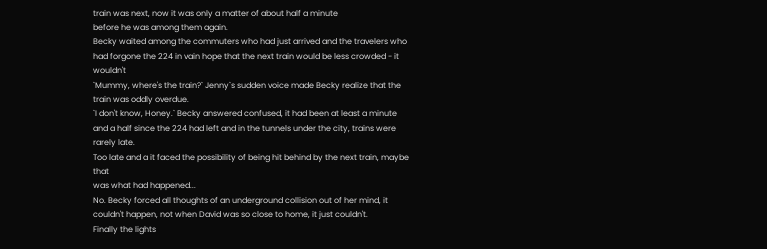train was next, now it was only a matter of about half a minute
before he was among them again.
Becky waited among the commuters who had just arrived and the travelers who
had forgone the 224 in vain hope that the next train would be less crowded - it wouldn't
`Mummy, where's the train?` Jenny`s sudden voice made Becky realize that the
train was oddly overdue.
`I don't know, Honey.` Becky answered confused, it had been at least a minute
and a half since the 224 had left and in the tunnels under the city, trains were rarely late.
Too late and a it faced the possibility of being hit behind by the next train, maybe that
was what had happened...
No. Becky forced all thoughts of an underground collision out of her mind, it
couldn't happen, not when David was so close to home, it just couldn't.
Finally the lights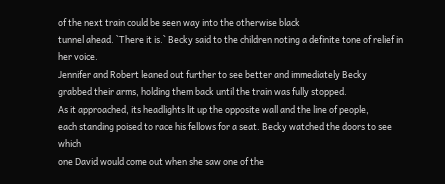of the next train could be seen way into the otherwise black
tunnel ahead. `There it is.` Becky said to the children noting a definite tone of relief in
her voice.
Jennifer and Robert leaned out further to see better and immediately Becky
grabbed their arms, holding them back until the train was fully stopped.
As it approached, its headlights lit up the opposite wall and the line of people,
each standing poised to race his fellows for a seat. Becky watched the doors to see which
one David would come out when she saw one of the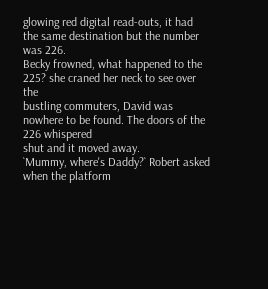glowing red digital read-outs, it had
the same destination but the number was 226.
Becky frowned, what happened to the 225? she craned her neck to see over the
bustling commuters, David was nowhere to be found. The doors of the 226 whispered
shut and it moved away.
`Mummy, where's Daddy?` Robert asked when the platform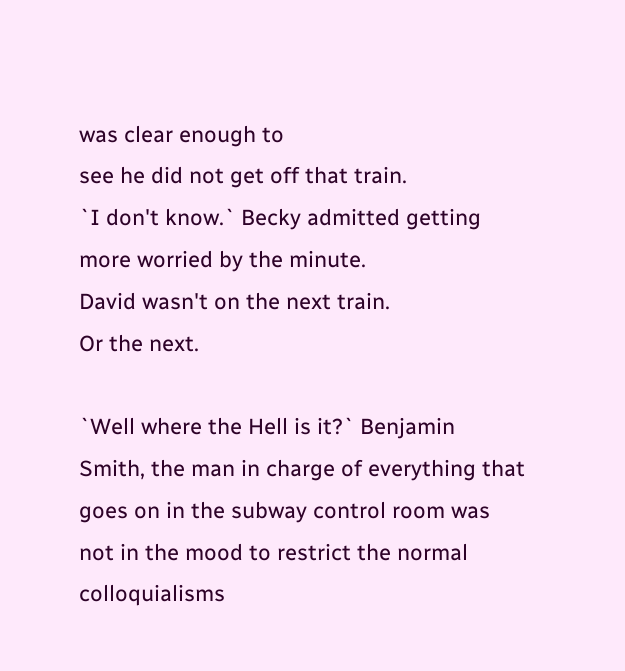was clear enough to
see he did not get off that train.
`I don't know.` Becky admitted getting more worried by the minute.
David wasn't on the next train.
Or the next.

`Well where the Hell is it?` Benjamin Smith, the man in charge of everything that
goes on in the subway control room was not in the mood to restrict the normal
colloquialisms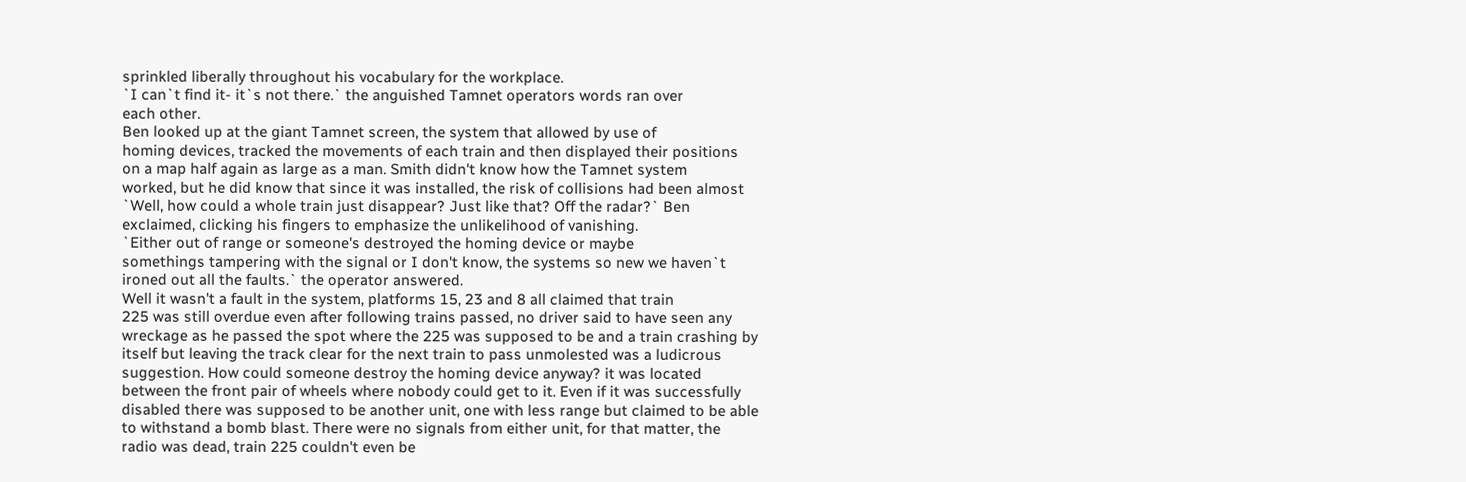sprinkled liberally throughout his vocabulary for the workplace.
`I can`t find it- it`s not there.` the anguished Tamnet operators words ran over
each other.
Ben looked up at the giant Tamnet screen, the system that allowed by use of
homing devices, tracked the movements of each train and then displayed their positions
on a map half again as large as a man. Smith didn't know how the Tamnet system
worked, but he did know that since it was installed, the risk of collisions had been almost
`Well, how could a whole train just disappear? Just like that? Off the radar?` Ben
exclaimed, clicking his fingers to emphasize the unlikelihood of vanishing.
`Either out of range or someone's destroyed the homing device or maybe
somethings tampering with the signal or I don't know, the systems so new we haven`t
ironed out all the faults.` the operator answered.
Well it wasn't a fault in the system, platforms 15, 23 and 8 all claimed that train
225 was still overdue even after following trains passed, no driver said to have seen any
wreckage as he passed the spot where the 225 was supposed to be and a train crashing by
itself but leaving the track clear for the next train to pass unmolested was a ludicrous
suggestion. How could someone destroy the homing device anyway? it was located
between the front pair of wheels where nobody could get to it. Even if it was successfully
disabled there was supposed to be another unit, one with less range but claimed to be able
to withstand a bomb blast. There were no signals from either unit, for that matter, the
radio was dead, train 225 couldn't even be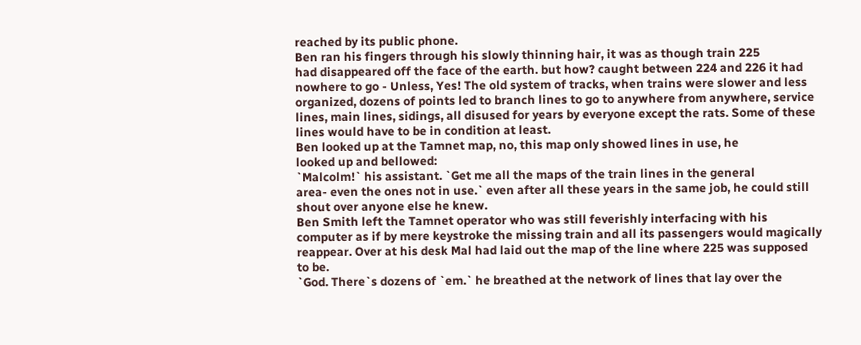reached by its public phone.
Ben ran his fingers through his slowly thinning hair, it was as though train 225
had disappeared off the face of the earth. but how? caught between 224 and 226 it had
nowhere to go - Unless, Yes! The old system of tracks, when trains were slower and less
organized, dozens of points led to branch lines to go to anywhere from anywhere, service
lines, main lines, sidings, all disused for years by everyone except the rats. Some of these
lines would have to be in condition at least.
Ben looked up at the Tamnet map, no, this map only showed lines in use, he
looked up and bellowed:
`Malcolm!` his assistant. `Get me all the maps of the train lines in the general
area- even the ones not in use.` even after all these years in the same job, he could still
shout over anyone else he knew.
Ben Smith left the Tamnet operator who was still feverishly interfacing with his
computer as if by mere keystroke the missing train and all its passengers would magically
reappear. Over at his desk Mal had laid out the map of the line where 225 was supposed
to be.
`God. There`s dozens of `em.` he breathed at the network of lines that lay over the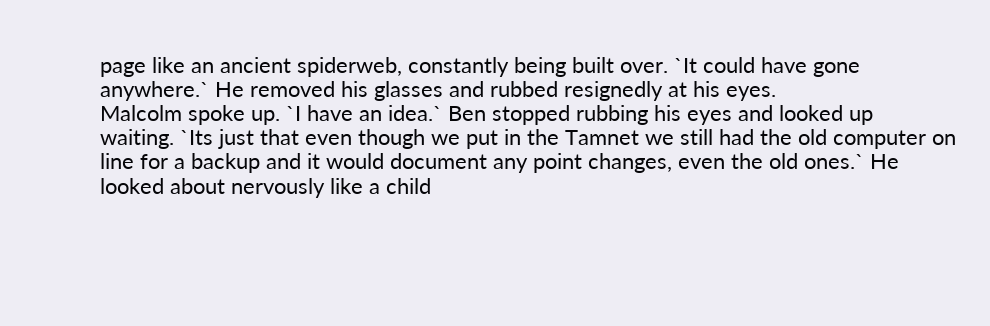page like an ancient spiderweb, constantly being built over. `It could have gone
anywhere.` He removed his glasses and rubbed resignedly at his eyes.
Malcolm spoke up. `I have an idea.` Ben stopped rubbing his eyes and looked up
waiting. `Its just that even though we put in the Tamnet we still had the old computer on
line for a backup and it would document any point changes, even the old ones.` He
looked about nervously like a child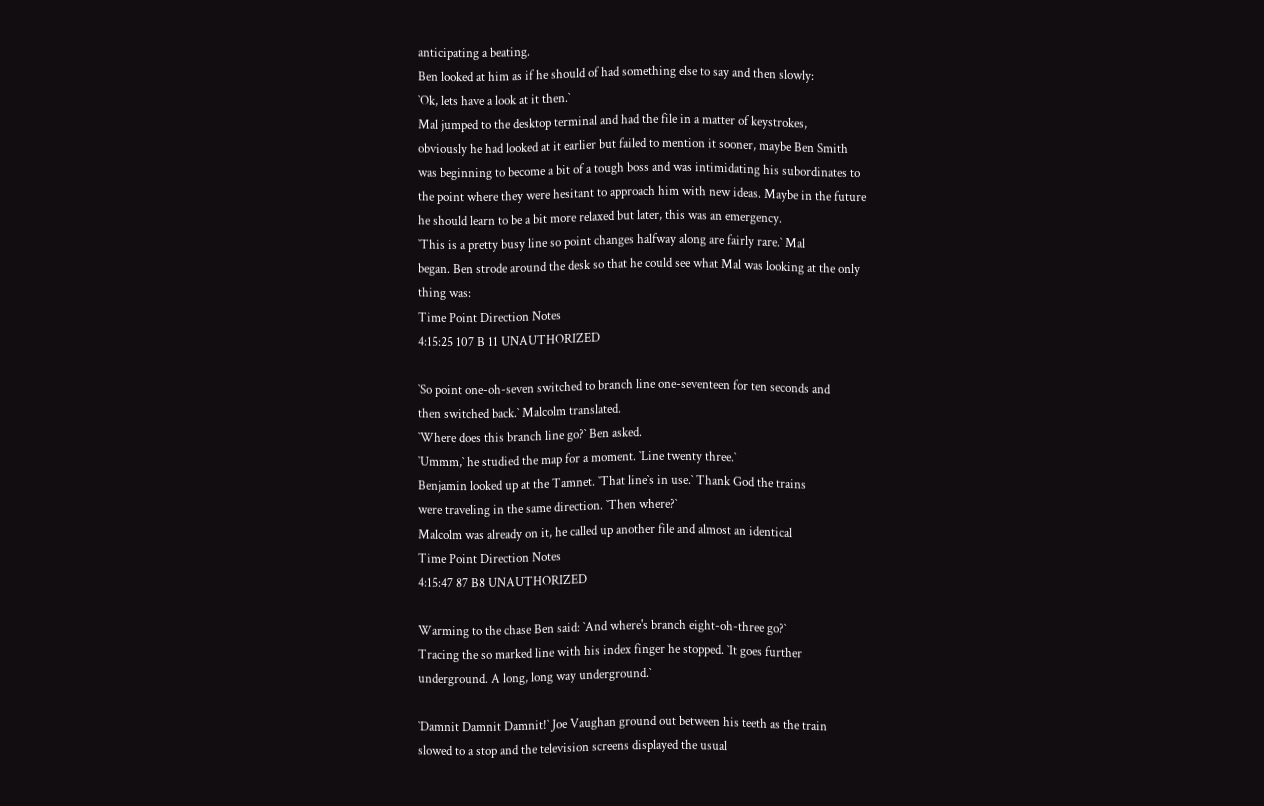anticipating a beating.
Ben looked at him as if he should of had something else to say and then slowly:
`Ok, lets have a look at it then.`
Mal jumped to the desktop terminal and had the file in a matter of keystrokes,
obviously he had looked at it earlier but failed to mention it sooner, maybe Ben Smith
was beginning to become a bit of a tough boss and was intimidating his subordinates to
the point where they were hesitant to approach him with new ideas. Maybe in the future
he should learn to be a bit more relaxed but later, this was an emergency.
`This is a pretty busy line so point changes halfway along are fairly rare.` Mal
began. Ben strode around the desk so that he could see what Mal was looking at the only
thing was:
Time Point Direction Notes
4:15:25 107 B 11 UNAUTHORIZED

`So point one-oh-seven switched to branch line one-seventeen for ten seconds and
then switched back.` Malcolm translated.
`Where does this branch line go?` Ben asked.
`Ummm,` he studied the map for a moment. `Line twenty three.`
Benjamin looked up at the Tamnet. `That line`s in use.` Thank God the trains
were traveling in the same direction. `Then where?`
Malcolm was already on it, he called up another file and almost an identical
Time Point Direction Notes
4:15:47 87 B8 UNAUTHORIZED

Warming to the chase Ben said: `And where's branch eight-oh-three go?`
Tracing the so marked line with his index finger he stopped. `It goes further
underground. A long, long way underground.`

`Damnit Damnit Damnit!` Joe Vaughan ground out between his teeth as the train
slowed to a stop and the television screens displayed the usual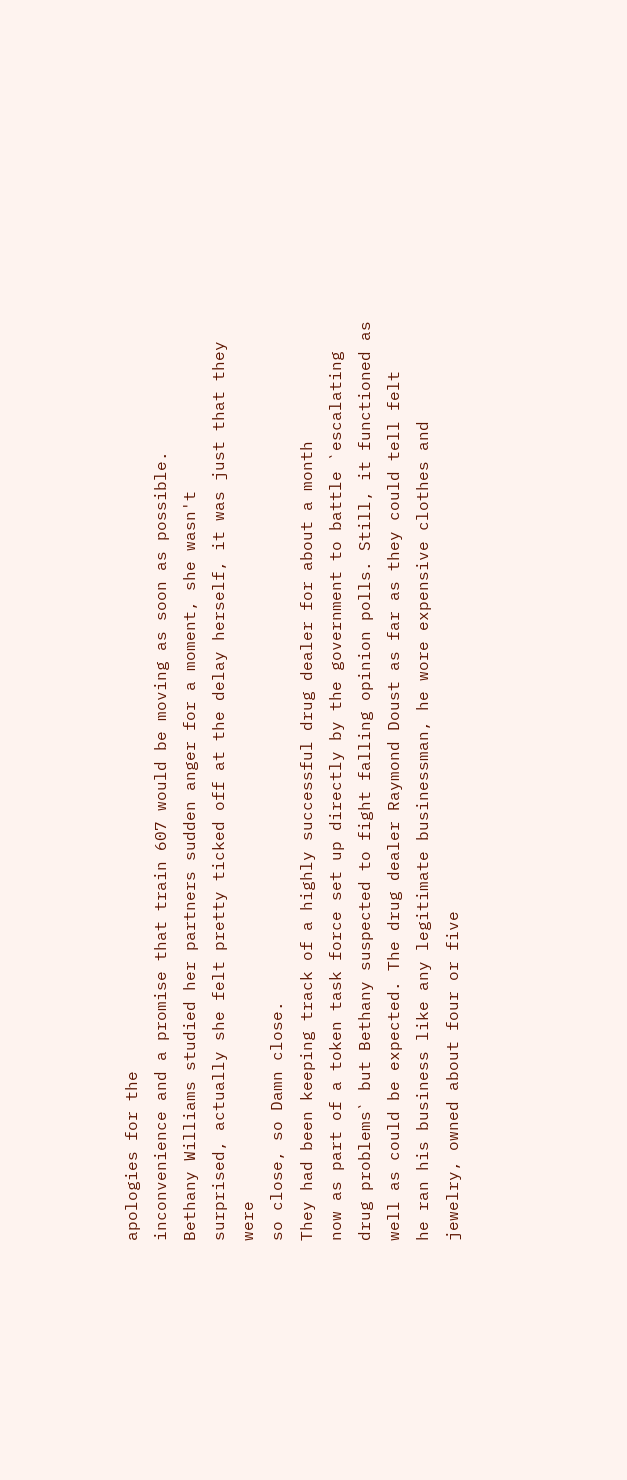apologies for the
inconvenience and a promise that train 607 would be moving as soon as possible.
Bethany Williams studied her partners sudden anger for a moment, she wasn't
surprised, actually she felt pretty ticked off at the delay herself, it was just that they were
so close, so Damn close.
They had been keeping track of a highly successful drug dealer for about a month
now as part of a token task force set up directly by the government to battle `escalating
drug problems` but Bethany suspected to fight falling opinion polls. Still, it functioned as
well as could be expected. The drug dealer Raymond Doust as far as they could tell felt
he ran his business like any legitimate businessman, he wore expensive clothes and
jewelry, owned about four or five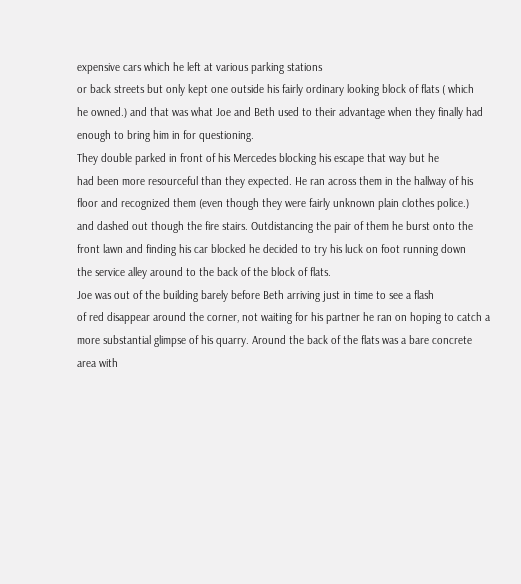expensive cars which he left at various parking stations
or back streets but only kept one outside his fairly ordinary looking block of flats ( which
he owned.) and that was what Joe and Beth used to their advantage when they finally had
enough to bring him in for questioning.
They double parked in front of his Mercedes blocking his escape that way but he
had been more resourceful than they expected. He ran across them in the hallway of his
floor and recognized them (even though they were fairly unknown plain clothes police.)
and dashed out though the fire stairs. Outdistancing the pair of them he burst onto the
front lawn and finding his car blocked he decided to try his luck on foot running down
the service alley around to the back of the block of flats.
Joe was out of the building barely before Beth arriving just in time to see a flash
of red disappear around the corner, not waiting for his partner he ran on hoping to catch a
more substantial glimpse of his quarry. Around the back of the flats was a bare concrete
area with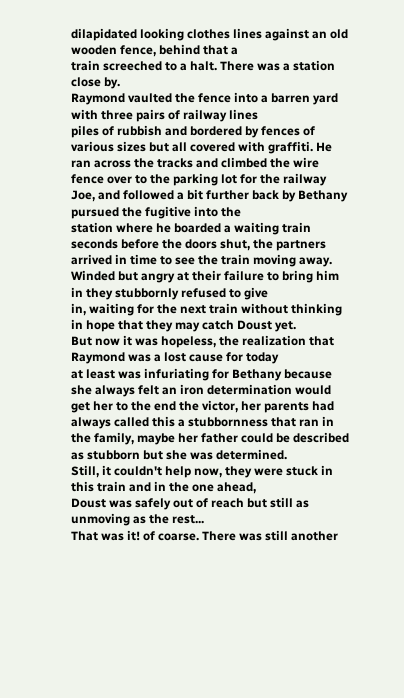dilapidated looking clothes lines against an old wooden fence, behind that a
train screeched to a halt. There was a station close by.
Raymond vaulted the fence into a barren yard with three pairs of railway lines
piles of rubbish and bordered by fences of various sizes but all covered with graffiti. He
ran across the tracks and climbed the wire fence over to the parking lot for the railway
Joe, and followed a bit further back by Bethany pursued the fugitive into the
station where he boarded a waiting train seconds before the doors shut, the partners
arrived in time to see the train moving away.
Winded but angry at their failure to bring him in they stubbornly refused to give
in, waiting for the next train without thinking in hope that they may catch Doust yet.
But now it was hopeless, the realization that Raymond was a lost cause for today
at least was infuriating for Bethany because she always felt an iron determination would
get her to the end the victor, her parents had always called this a stubbornness that ran in
the family, maybe her father could be described as stubborn but she was determined.
Still, it couldn't help now, they were stuck in this train and in the one ahead,
Doust was safely out of reach but still as unmoving as the rest...
That was it! of coarse. There was still another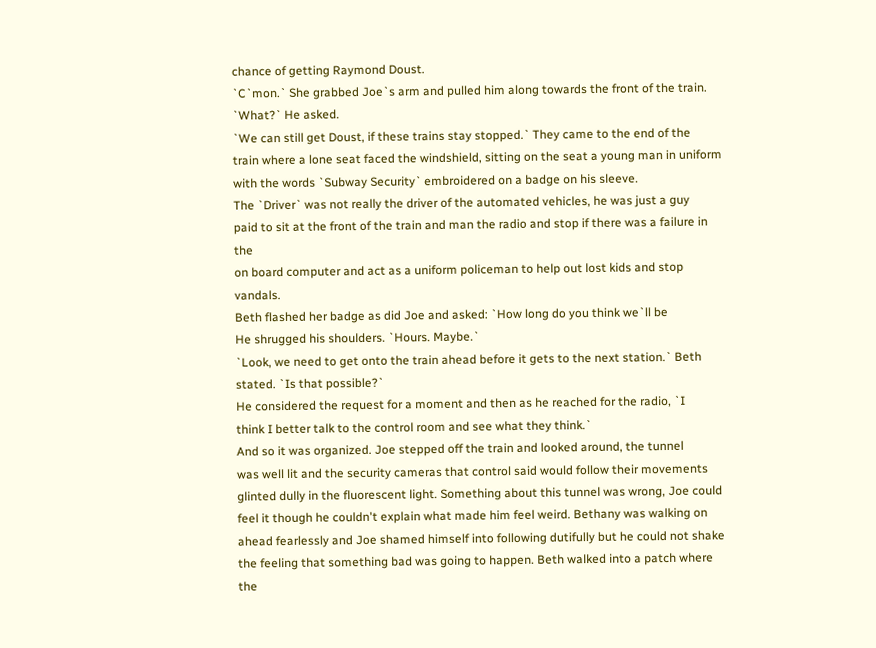chance of getting Raymond Doust.
`C`mon.` She grabbed Joe`s arm and pulled him along towards the front of the train.
`What?` He asked.
`We can still get Doust, if these trains stay stopped.` They came to the end of the
train where a lone seat faced the windshield, sitting on the seat a young man in uniform
with the words `Subway Security` embroidered on a badge on his sleeve.
The `Driver` was not really the driver of the automated vehicles, he was just a guy
paid to sit at the front of the train and man the radio and stop if there was a failure in the
on board computer and act as a uniform policeman to help out lost kids and stop vandals.
Beth flashed her badge as did Joe and asked: `How long do you think we`ll be
He shrugged his shoulders. `Hours. Maybe.`
`Look, we need to get onto the train ahead before it gets to the next station.` Beth
stated. `Is that possible?`
He considered the request for a moment and then as he reached for the radio, `I
think I better talk to the control room and see what they think.`
And so it was organized. Joe stepped off the train and looked around, the tunnel
was well lit and the security cameras that control said would follow their movements
glinted dully in the fluorescent light. Something about this tunnel was wrong, Joe could
feel it though he couldn't explain what made him feel weird. Bethany was walking on
ahead fearlessly and Joe shamed himself into following dutifully but he could not shake
the feeling that something bad was going to happen. Beth walked into a patch where the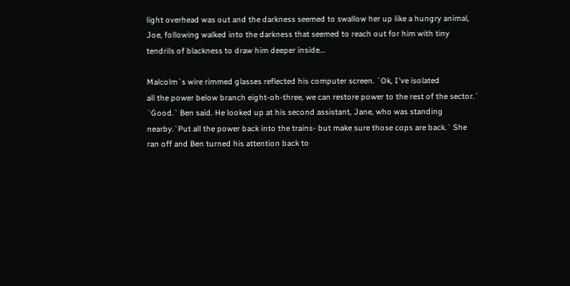light overhead was out and the darkness seemed to swallow her up like a hungry animal,
Joe, following walked into the darkness that seemed to reach out for him with tiny
tendrils of blackness to draw him deeper inside...

Malcolm`s wire rimmed glasses reflected his computer screen. `Ok, I've isolated
all the power below branch eight-oh-three, we can restore power to the rest of the sector.`
`Good.` Ben said. He looked up at his second assistant, Jane, who was standing
nearby.`Put all the power back into the trains- but make sure those cops are back.` She
ran off and Ben turned his attention back to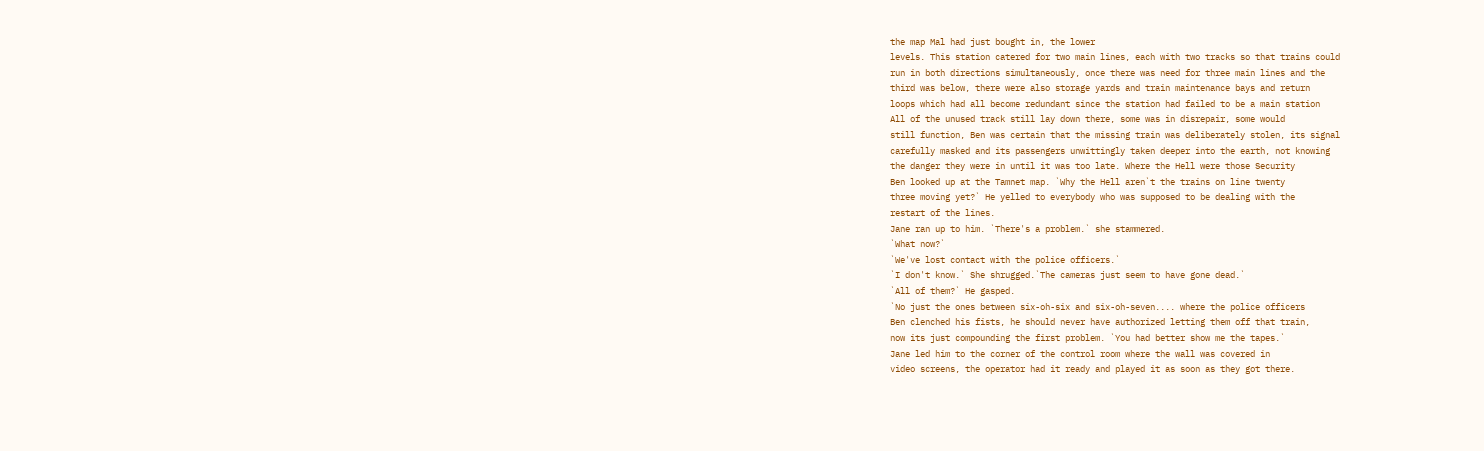the map Mal had just bought in, the lower
levels. This station catered for two main lines, each with two tracks so that trains could
run in both directions simultaneously, once there was need for three main lines and the
third was below, there were also storage yards and train maintenance bays and return
loops which had all become redundant since the station had failed to be a main station
All of the unused track still lay down there, some was in disrepair, some would
still function, Ben was certain that the missing train was deliberately stolen, its signal
carefully masked and its passengers unwittingly taken deeper into the earth, not knowing
the danger they were in until it was too late. Where the Hell were those Security
Ben looked up at the Tamnet map. `Why the Hell aren`t the trains on line twenty
three moving yet?` He yelled to everybody who was supposed to be dealing with the
restart of the lines.
Jane ran up to him. `There's a problem.` she stammered.
`What now?`
`We've lost contact with the police officers.`
`I don't know.` She shrugged.`The cameras just seem to have gone dead.`
`All of them?` He gasped.
`No just the ones between six-oh-six and six-oh-seven.... where the police officers
Ben clenched his fists, he should never have authorized letting them off that train,
now its just compounding the first problem. `You had better show me the tapes.`
Jane led him to the corner of the control room where the wall was covered in
video screens, the operator had it ready and played it as soon as they got there.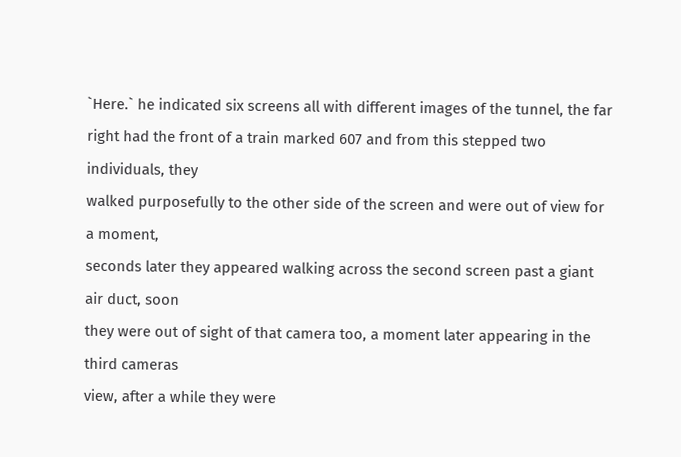`Here.` he indicated six screens all with different images of the tunnel, the far
right had the front of a train marked 607 and from this stepped two individuals, they
walked purposefully to the other side of the screen and were out of view for a moment,
seconds later they appeared walking across the second screen past a giant air duct, soon
they were out of sight of that camera too, a moment later appearing in the third cameras
view, after a while they were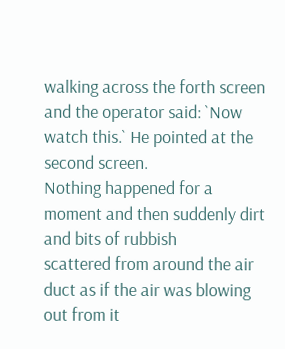walking across the forth screen and the operator said: `Now
watch this.` He pointed at the second screen.
Nothing happened for a moment and then suddenly dirt and bits of rubbish
scattered from around the air duct as if the air was blowing out from it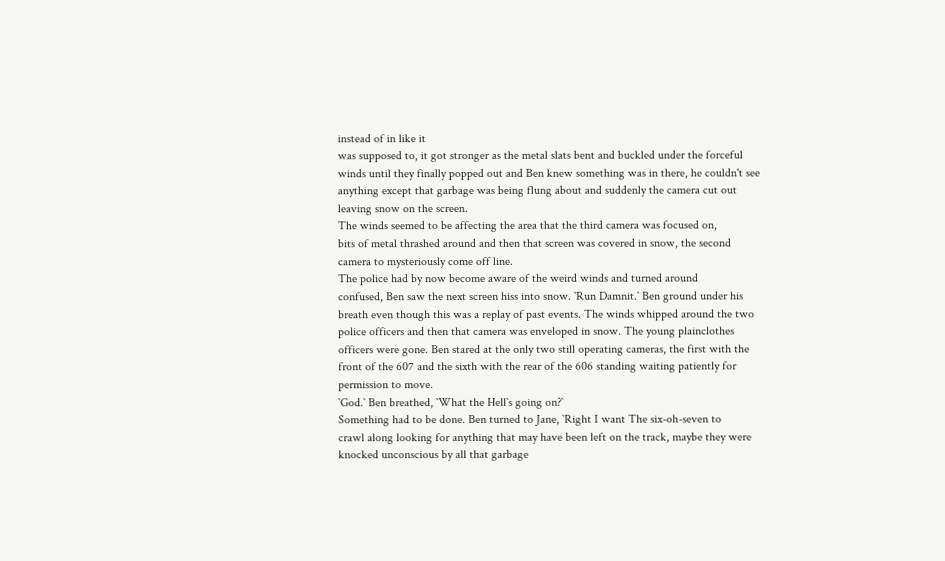instead of in like it
was supposed to, it got stronger as the metal slats bent and buckled under the forceful
winds until they finally popped out and Ben knew something was in there, he couldn't see
anything except that garbage was being flung about and suddenly the camera cut out
leaving snow on the screen.
The winds seemed to be affecting the area that the third camera was focused on,
bits of metal thrashed around and then that screen was covered in snow, the second
camera to mysteriously come off line.
The police had by now become aware of the weird winds and turned around
confused, Ben saw the next screen hiss into snow. `Run Damnit.` Ben ground under his
breath even though this was a replay of past events. The winds whipped around the two
police officers and then that camera was enveloped in snow. The young plainclothes
officers were gone. Ben stared at the only two still operating cameras, the first with the
front of the 607 and the sixth with the rear of the 606 standing waiting patiently for
permission to move.
`God.` Ben breathed, `What the Hell`s going on?`
Something had to be done. Ben turned to Jane, `Right I want The six-oh-seven to
crawl along looking for anything that may have been left on the track, maybe they were
knocked unconscious by all that garbage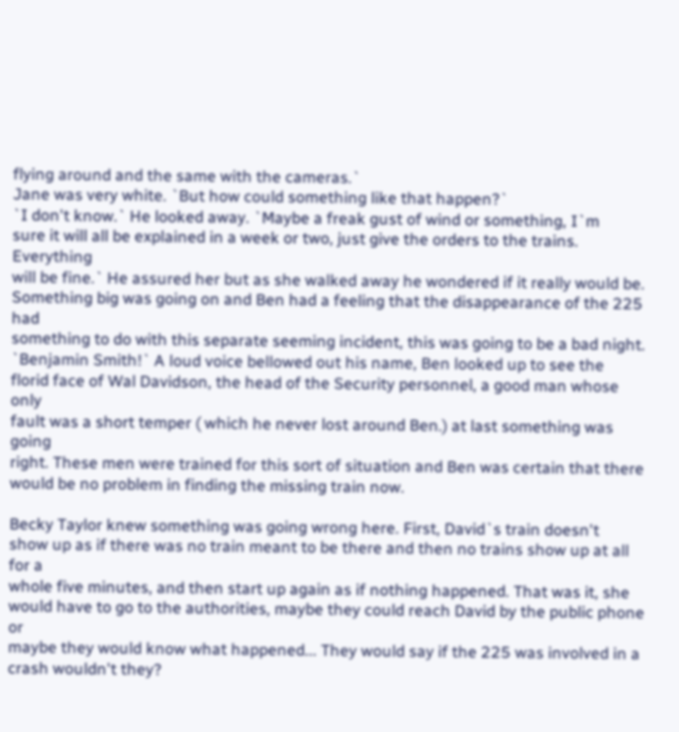flying around and the same with the cameras.`
Jane was very white. `But how could something like that happen?`
`I don't know.` He looked away. `Maybe a freak gust of wind or something, I`m
sure it will all be explained in a week or two, just give the orders to the trains. Everything
will be fine.` He assured her but as she walked away he wondered if it really would be.
Something big was going on and Ben had a feeling that the disappearance of the 225 had
something to do with this separate seeming incident, this was going to be a bad night.
`Benjamin Smith!` A loud voice bellowed out his name, Ben looked up to see the
florid face of Wal Davidson, the head of the Security personnel, a good man whose only
fault was a short temper ( which he never lost around Ben.) at last something was going
right. These men were trained for this sort of situation and Ben was certain that there
would be no problem in finding the missing train now.

Becky Taylor knew something was going wrong here. First, David`s train doesn't
show up as if there was no train meant to be there and then no trains show up at all for a
whole five minutes, and then start up again as if nothing happened. That was it, she
would have to go to the authorities, maybe they could reach David by the public phone or
maybe they would know what happened... They would say if the 225 was involved in a
crash wouldn't they?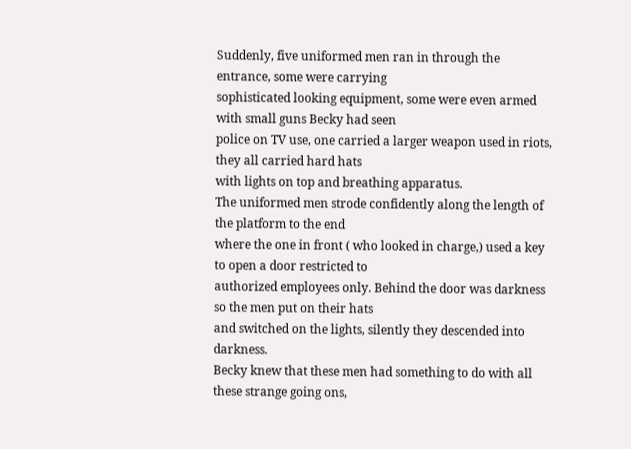Suddenly, five uniformed men ran in through the entrance, some were carrying
sophisticated looking equipment, some were even armed with small guns Becky had seen
police on TV use, one carried a larger weapon used in riots, they all carried hard hats
with lights on top and breathing apparatus.
The uniformed men strode confidently along the length of the platform to the end
where the one in front ( who looked in charge,) used a key to open a door restricted to
authorized employees only. Behind the door was darkness so the men put on their hats
and switched on the lights, silently they descended into darkness.
Becky knew that these men had something to do with all these strange going ons,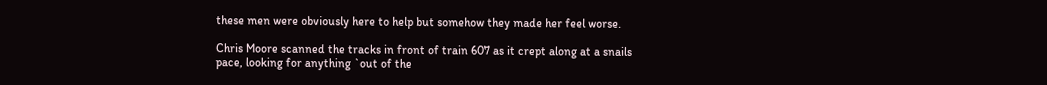these men were obviously here to help but somehow they made her feel worse.

Chris Moore scanned the tracks in front of train 607 as it crept along at a snails
pace, looking for anything `out of the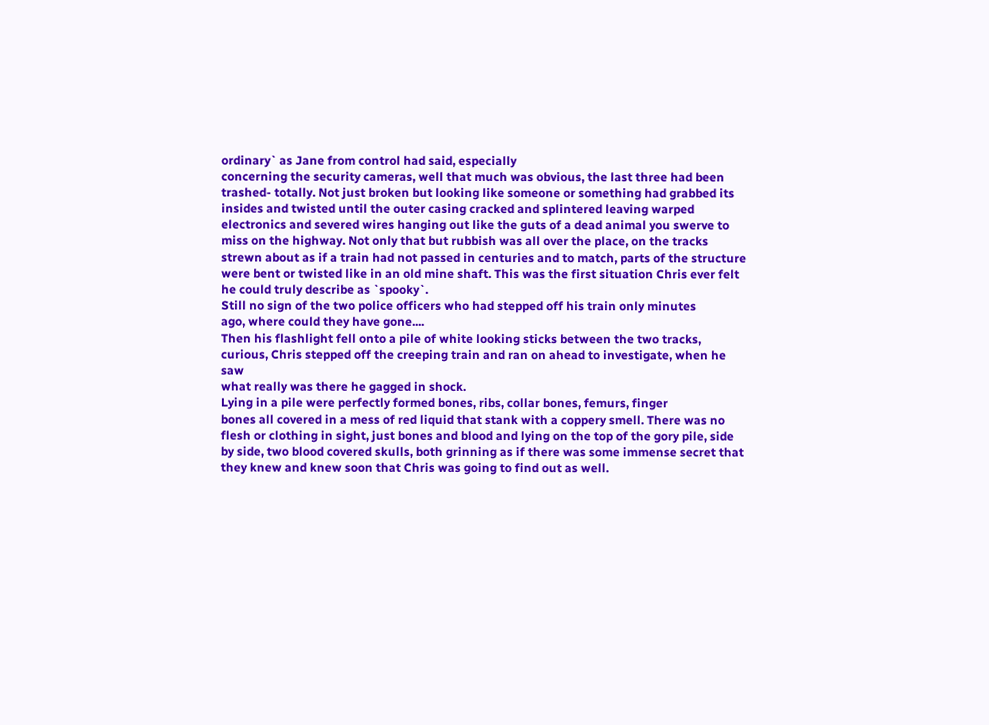ordinary` as Jane from control had said, especially
concerning the security cameras, well that much was obvious, the last three had been
trashed- totally. Not just broken but looking like someone or something had grabbed its
insides and twisted until the outer casing cracked and splintered leaving warped
electronics and severed wires hanging out like the guts of a dead animal you swerve to
miss on the highway. Not only that but rubbish was all over the place, on the tracks
strewn about as if a train had not passed in centuries and to match, parts of the structure
were bent or twisted like in an old mine shaft. This was the first situation Chris ever felt
he could truly describe as `spooky`.
Still no sign of the two police officers who had stepped off his train only minutes
ago, where could they have gone....
Then his flashlight fell onto a pile of white looking sticks between the two tracks,
curious, Chris stepped off the creeping train and ran on ahead to investigate, when he saw
what really was there he gagged in shock.
Lying in a pile were perfectly formed bones, ribs, collar bones, femurs, finger
bones all covered in a mess of red liquid that stank with a coppery smell. There was no
flesh or clothing in sight, just bones and blood and lying on the top of the gory pile, side
by side, two blood covered skulls, both grinning as if there was some immense secret that
they knew and knew soon that Chris was going to find out as well.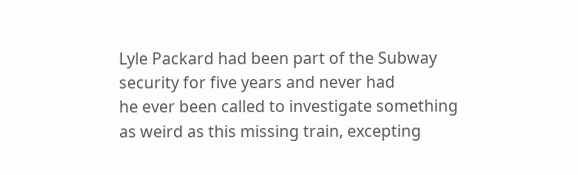Lyle Packard had been part of the Subway security for five years and never had
he ever been called to investigate something as weird as this missing train, excepting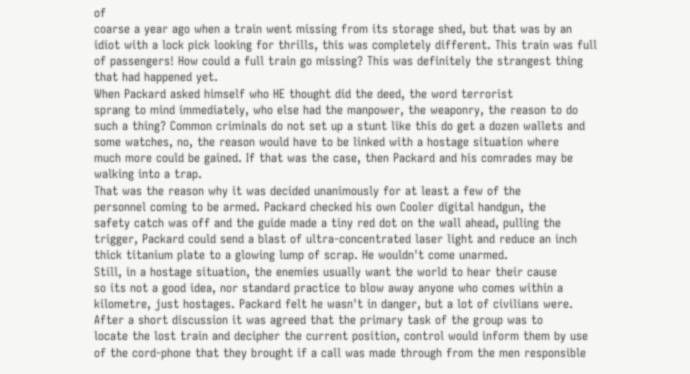of
coarse a year ago when a train went missing from its storage shed, but that was by an
idiot with a lock pick looking for thrills, this was completely different. This train was full
of passengers! How could a full train go missing? This was definitely the strangest thing
that had happened yet.
When Packard asked himself who HE thought did the deed, the word terrorist
sprang to mind immediately, who else had the manpower, the weaponry, the reason to do
such a thing? Common criminals do not set up a stunt like this do get a dozen wallets and
some watches, no, the reason would have to be linked with a hostage situation where
much more could be gained. If that was the case, then Packard and his comrades may be
walking into a trap.
That was the reason why it was decided unanimously for at least a few of the
personnel coming to be armed. Packard checked his own Cooler digital handgun, the
safety catch was off and the guide made a tiny red dot on the wall ahead, pulling the
trigger, Packard could send a blast of ultra-concentrated laser light and reduce an inch
thick titanium plate to a glowing lump of scrap. He wouldn't come unarmed.
Still, in a hostage situation, the enemies usually want the world to hear their cause
so its not a good idea, nor standard practice to blow away anyone who comes within a
kilometre, just hostages. Packard felt he wasn't in danger, but a lot of civilians were.
After a short discussion it was agreed that the primary task of the group was to
locate the lost train and decipher the current position, control would inform them by use
of the cord-phone that they brought if a call was made through from the men responsible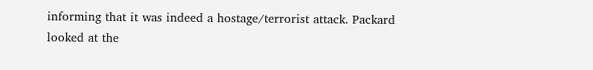informing that it was indeed a hostage/terrorist attack. Packard looked at the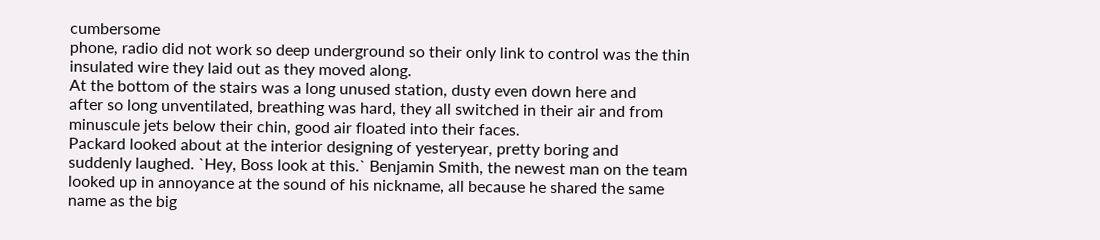cumbersome
phone, radio did not work so deep underground so their only link to control was the thin
insulated wire they laid out as they moved along.
At the bottom of the stairs was a long unused station, dusty even down here and
after so long unventilated, breathing was hard, they all switched in their air and from
minuscule jets below their chin, good air floated into their faces.
Packard looked about at the interior designing of yesteryear, pretty boring and
suddenly laughed. `Hey, Boss look at this.` Benjamin Smith, the newest man on the team
looked up in annoyance at the sound of his nickname, all because he shared the same
name as the big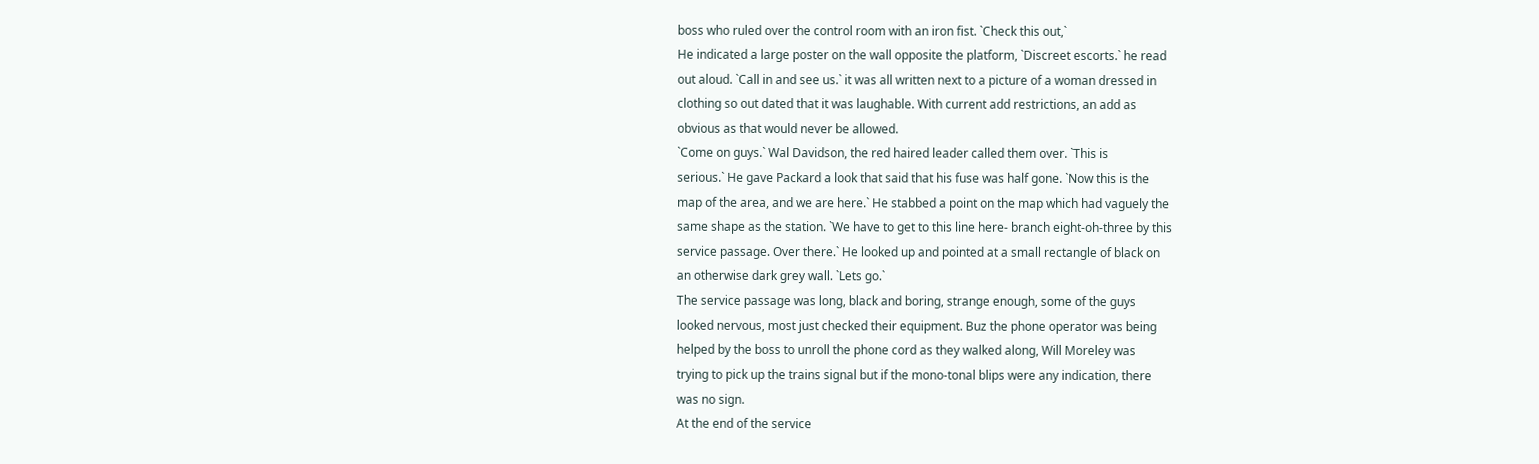boss who ruled over the control room with an iron fist. `Check this out,`
He indicated a large poster on the wall opposite the platform, `Discreet escorts.` he read
out aloud. `Call in and see us.` it was all written next to a picture of a woman dressed in
clothing so out dated that it was laughable. With current add restrictions, an add as
obvious as that would never be allowed.
`Come on guys.` Wal Davidson, the red haired leader called them over. `This is
serious.` He gave Packard a look that said that his fuse was half gone. `Now this is the
map of the area, and we are here.` He stabbed a point on the map which had vaguely the
same shape as the station. `We have to get to this line here- branch eight-oh-three by this
service passage. Over there.` He looked up and pointed at a small rectangle of black on
an otherwise dark grey wall. `Lets go.`
The service passage was long, black and boring, strange enough, some of the guys
looked nervous, most just checked their equipment. Buz the phone operator was being
helped by the boss to unroll the phone cord as they walked along, Will Moreley was
trying to pick up the trains signal but if the mono-tonal blips were any indication, there
was no sign.
At the end of the service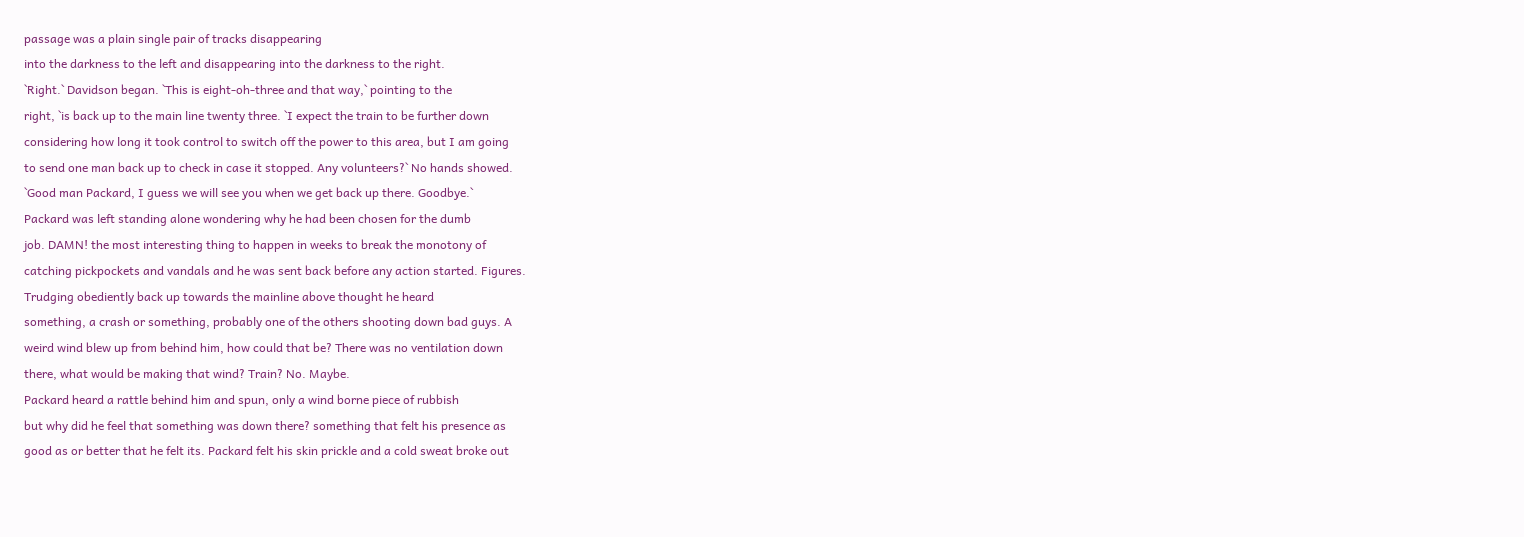passage was a plain single pair of tracks disappearing
into the darkness to the left and disappearing into the darkness to the right.
`Right.` Davidson began. `This is eight-oh-three and that way,` pointing to the
right, `is back up to the main line twenty three. `I expect the train to be further down
considering how long it took control to switch off the power to this area, but I am going
to send one man back up to check in case it stopped. Any volunteers?` No hands showed.
`Good man Packard, I guess we will see you when we get back up there. Goodbye.`
Packard was left standing alone wondering why he had been chosen for the dumb
job. DAMN! the most interesting thing to happen in weeks to break the monotony of
catching pickpockets and vandals and he was sent back before any action started. Figures.
Trudging obediently back up towards the mainline above thought he heard
something, a crash or something, probably one of the others shooting down bad guys. A
weird wind blew up from behind him, how could that be? There was no ventilation down
there, what would be making that wind? Train? No. Maybe.
Packard heard a rattle behind him and spun, only a wind borne piece of rubbish
but why did he feel that something was down there? something that felt his presence as
good as or better that he felt its. Packard felt his skin prickle and a cold sweat broke out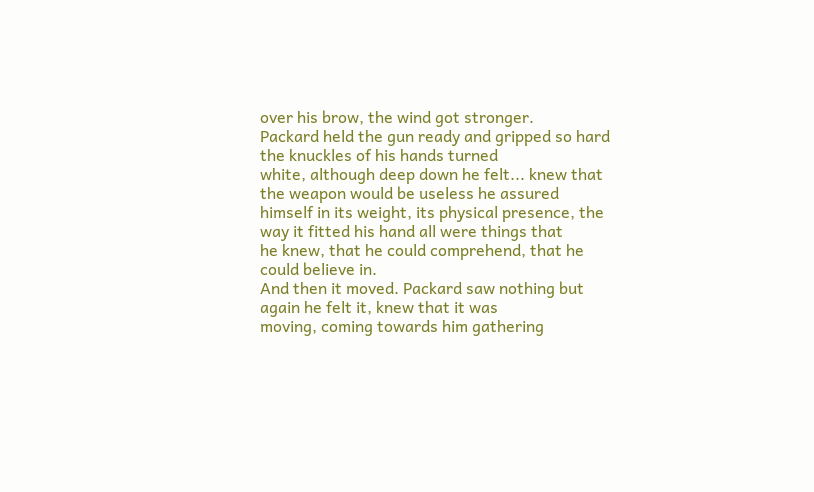over his brow, the wind got stronger.
Packard held the gun ready and gripped so hard the knuckles of his hands turned
white, although deep down he felt... knew that the weapon would be useless he assured
himself in its weight, its physical presence, the way it fitted his hand all were things that
he knew, that he could comprehend, that he could believe in.
And then it moved. Packard saw nothing but again he felt it, knew that it was
moving, coming towards him gathering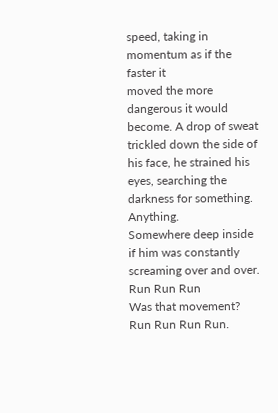speed, taking in momentum as if the faster it
moved the more dangerous it would become. A drop of sweat trickled down the side of
his face, he strained his eyes, searching the darkness for something. Anything.
Somewhere deep inside if him was constantly screaming over and over. Run Run Run
Was that movement?
Run Run Run Run.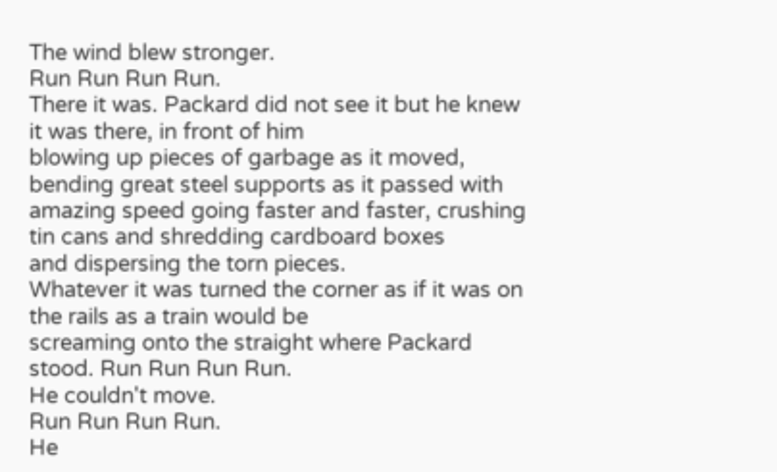The wind blew stronger.
Run Run Run Run.
There it was. Packard did not see it but he knew it was there, in front of him
blowing up pieces of garbage as it moved, bending great steel supports as it passed with
amazing speed going faster and faster, crushing tin cans and shredding cardboard boxes
and dispersing the torn pieces.
Whatever it was turned the corner as if it was on the rails as a train would be
screaming onto the straight where Packard stood. Run Run Run Run.
He couldn't move.
Run Run Run Run.
He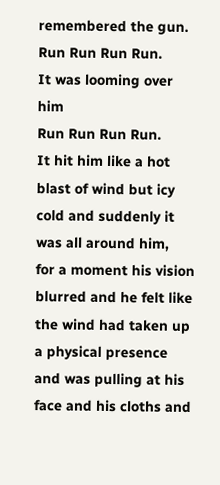remembered the gun.
Run Run Run Run.
It was looming over him
Run Run Run Run.
It hit him like a hot blast of wind but icy cold and suddenly it was all around him,
for a moment his vision blurred and he felt like the wind had taken up a physical presence
and was pulling at his face and his cloths and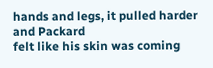hands and legs, it pulled harder and Packard
felt like his skin was coming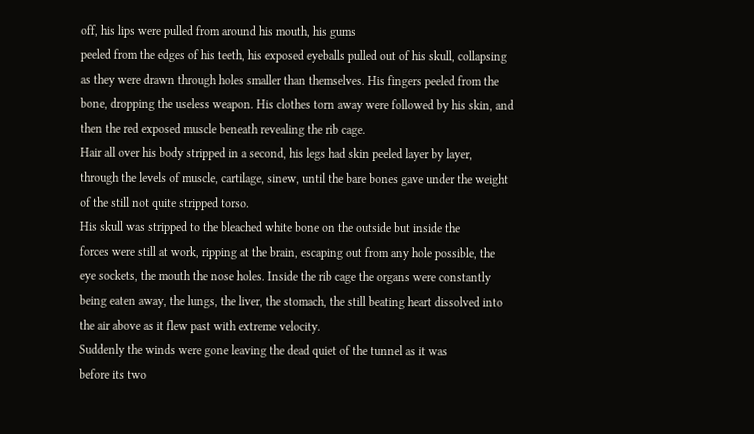off, his lips were pulled from around his mouth, his gums
peeled from the edges of his teeth, his exposed eyeballs pulled out of his skull, collapsing
as they were drawn through holes smaller than themselves. His fingers peeled from the
bone, dropping the useless weapon. His clothes torn away were followed by his skin, and
then the red exposed muscle beneath revealing the rib cage.
Hair all over his body stripped in a second, his legs had skin peeled layer by layer,
through the levels of muscle, cartilage, sinew, until the bare bones gave under the weight
of the still not quite stripped torso.
His skull was stripped to the bleached white bone on the outside but inside the
forces were still at work, ripping at the brain, escaping out from any hole possible, the
eye sockets, the mouth the nose holes. Inside the rib cage the organs were constantly
being eaten away, the lungs, the liver, the stomach, the still beating heart dissolved into
the air above as it flew past with extreme velocity.
Suddenly the winds were gone leaving the dead quiet of the tunnel as it was
before its two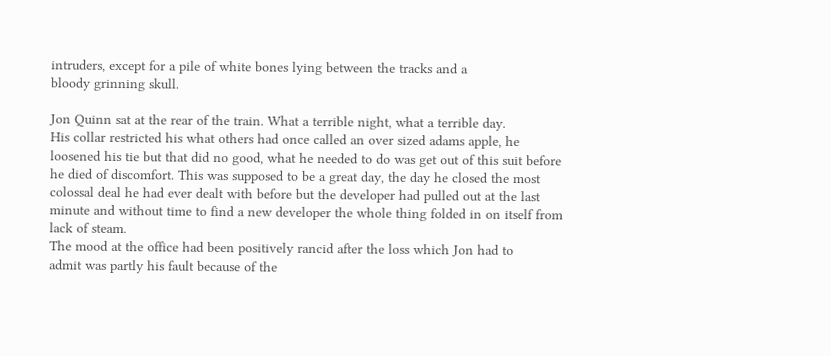intruders, except for a pile of white bones lying between the tracks and a
bloody grinning skull.

Jon Quinn sat at the rear of the train. What a terrible night, what a terrible day.
His collar restricted his what others had once called an over sized adams apple, he
loosened his tie but that did no good, what he needed to do was get out of this suit before
he died of discomfort. This was supposed to be a great day, the day he closed the most
colossal deal he had ever dealt with before but the developer had pulled out at the last
minute and without time to find a new developer the whole thing folded in on itself from
lack of steam.
The mood at the office had been positively rancid after the loss which Jon had to
admit was partly his fault because of the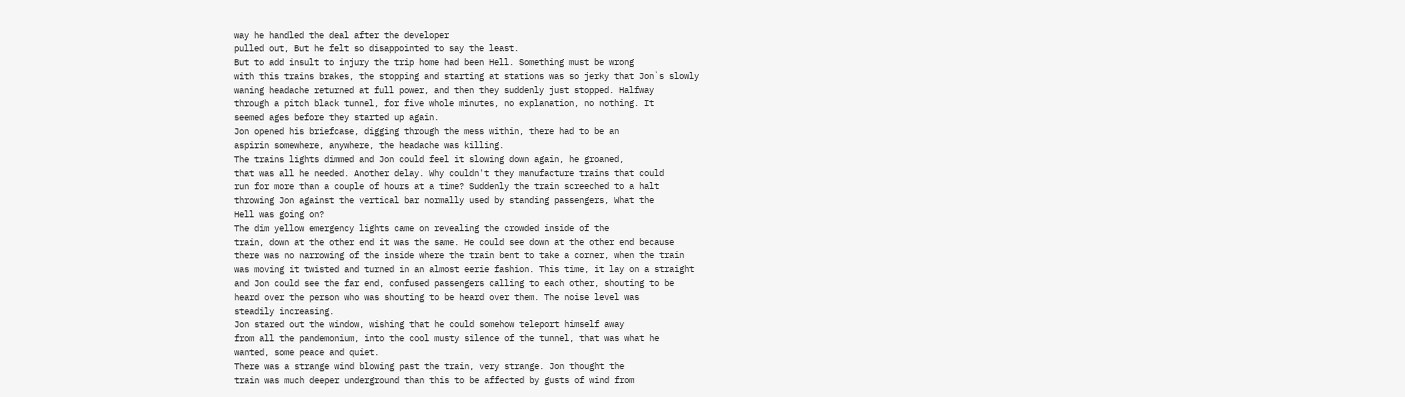way he handled the deal after the developer
pulled out, But he felt so disappointed to say the least.
But to add insult to injury the trip home had been Hell. Something must be wrong
with this trains brakes, the stopping and starting at stations was so jerky that Jon`s slowly
waning headache returned at full power, and then they suddenly just stopped. Halfway
through a pitch black tunnel, for five whole minutes, no explanation, no nothing. It
seemed ages before they started up again.
Jon opened his briefcase, digging through the mess within, there had to be an
aspirin somewhere, anywhere, the headache was killing.
The trains lights dimmed and Jon could feel it slowing down again, he groaned,
that was all he needed. Another delay. Why couldn't they manufacture trains that could
run for more than a couple of hours at a time? Suddenly the train screeched to a halt
throwing Jon against the vertical bar normally used by standing passengers, What the
Hell was going on?
The dim yellow emergency lights came on revealing the crowded inside of the
train, down at the other end it was the same. He could see down at the other end because
there was no narrowing of the inside where the train bent to take a corner, when the train
was moving it twisted and turned in an almost eerie fashion. This time, it lay on a straight
and Jon could see the far end, confused passengers calling to each other, shouting to be
heard over the person who was shouting to be heard over them. The noise level was
steadily increasing.
Jon stared out the window, wishing that he could somehow teleport himself away
from all the pandemonium, into the cool musty silence of the tunnel, that was what he
wanted, some peace and quiet.
There was a strange wind blowing past the train, very strange. Jon thought the
train was much deeper underground than this to be affected by gusts of wind from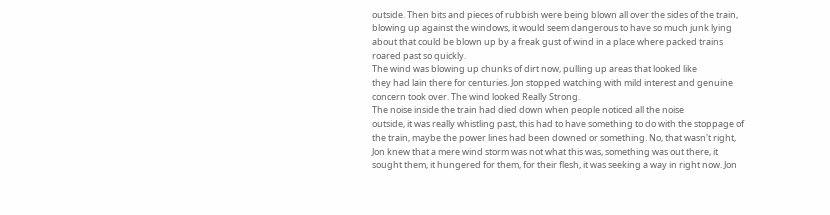outside. Then bits and pieces of rubbish were being blown all over the sides of the train,
blowing up against the windows, it would seem dangerous to have so much junk lying
about that could be blown up by a freak gust of wind in a place where packed trains
roared past so quickly.
The wind was blowing up chunks of dirt now, pulling up areas that looked like
they had lain there for centuries. Jon stopped watching with mild interest and genuine
concern took over. The wind looked Really Strong.
The noise inside the train had died down when people noticed all the noise
outside, it was really whistling past, this had to have something to do with the stoppage of
the train, maybe the power lines had been downed or something. No, that wasn't right,
Jon knew that a mere wind storm was not what this was, something was out there, it
sought them, it hungered for them, for their flesh, it was seeking a way in right now. Jon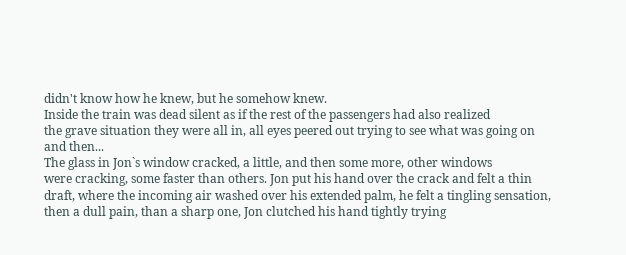didn't know how he knew, but he somehow knew.
Inside the train was dead silent as if the rest of the passengers had also realized
the grave situation they were all in, all eyes peered out trying to see what was going on
and then...
The glass in Jon`s window cracked, a little, and then some more, other windows
were cracking, some faster than others. Jon put his hand over the crack and felt a thin
draft, where the incoming air washed over his extended palm, he felt a tingling sensation,
then a dull pain, than a sharp one, Jon clutched his hand tightly trying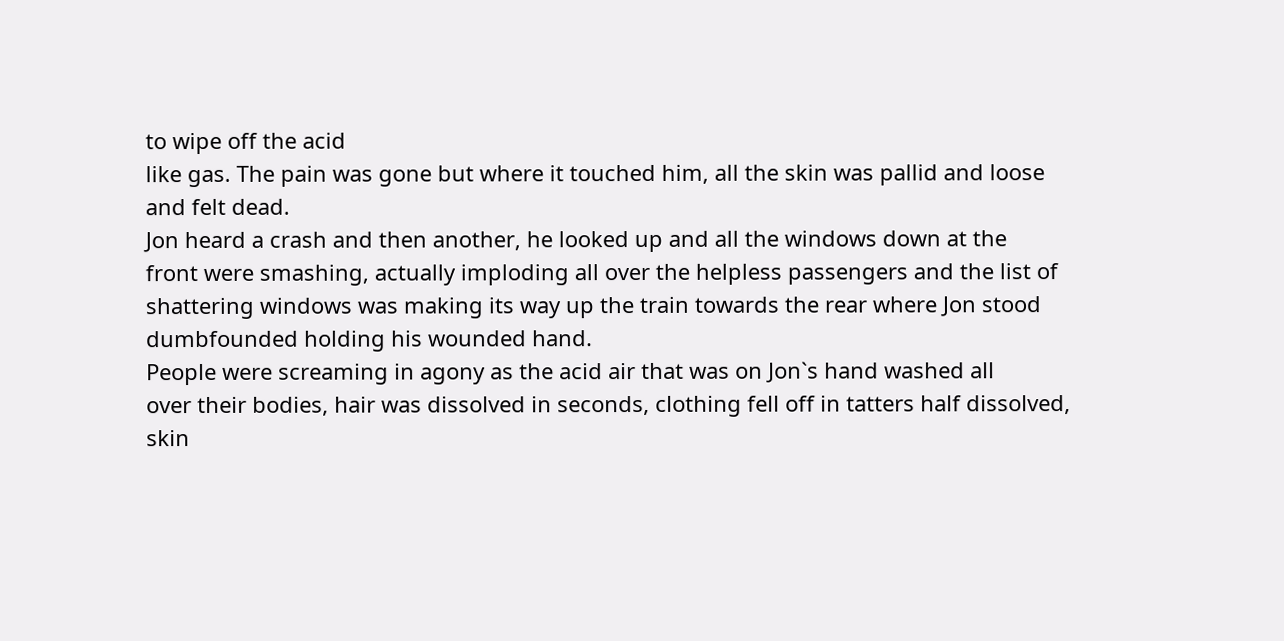to wipe off the acid
like gas. The pain was gone but where it touched him, all the skin was pallid and loose
and felt dead.
Jon heard a crash and then another, he looked up and all the windows down at the
front were smashing, actually imploding all over the helpless passengers and the list of
shattering windows was making its way up the train towards the rear where Jon stood
dumbfounded holding his wounded hand.
People were screaming in agony as the acid air that was on Jon`s hand washed all
over their bodies, hair was dissolved in seconds, clothing fell off in tatters half dissolved,
skin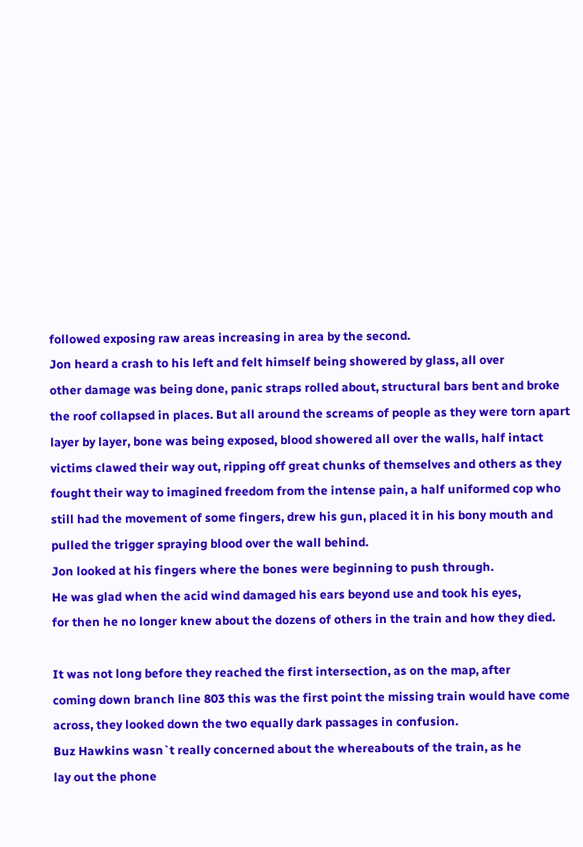followed exposing raw areas increasing in area by the second.
Jon heard a crash to his left and felt himself being showered by glass, all over
other damage was being done, panic straps rolled about, structural bars bent and broke
the roof collapsed in places. But all around the screams of people as they were torn apart
layer by layer, bone was being exposed, blood showered all over the walls, half intact
victims clawed their way out, ripping off great chunks of themselves and others as they
fought their way to imagined freedom from the intense pain, a half uniformed cop who
still had the movement of some fingers, drew his gun, placed it in his bony mouth and
pulled the trigger spraying blood over the wall behind.
Jon looked at his fingers where the bones were beginning to push through.
He was glad when the acid wind damaged his ears beyond use and took his eyes,
for then he no longer knew about the dozens of others in the train and how they died.

It was not long before they reached the first intersection, as on the map, after
coming down branch line 803 this was the first point the missing train would have come
across, they looked down the two equally dark passages in confusion.
Buz Hawkins wasn`t really concerned about the whereabouts of the train, as he
lay out the phone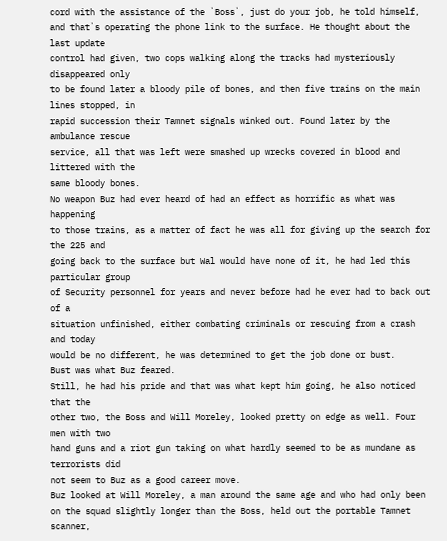cord with the assistance of the `Boss`, just do your job, he told himself,
and that`s operating the phone link to the surface. He thought about the last update
control had given, two cops walking along the tracks had mysteriously disappeared only
to be found later a bloody pile of bones, and then five trains on the main lines stopped, in
rapid succession their Tamnet signals winked out. Found later by the ambulance rescue
service, all that was left were smashed up wrecks covered in blood and littered with the
same bloody bones.
No weapon Buz had ever heard of had an effect as horrific as what was happening
to those trains, as a matter of fact he was all for giving up the search for the 225 and
going back to the surface but Wal would have none of it, he had led this particular group
of Security personnel for years and never before had he ever had to back out of a
situation unfinished, either combating criminals or rescuing from a crash and today
would be no different, he was determined to get the job done or bust.
Bust was what Buz feared.
Still, he had his pride and that was what kept him going, he also noticed that the
other two, the Boss and Will Moreley, looked pretty on edge as well. Four men with two
hand guns and a riot gun taking on what hardly seemed to be as mundane as terrorists did
not seem to Buz as a good career move.
Buz looked at Will Moreley, a man around the same age and who had only been
on the squad slightly longer than the Boss, held out the portable Tamnet scanner,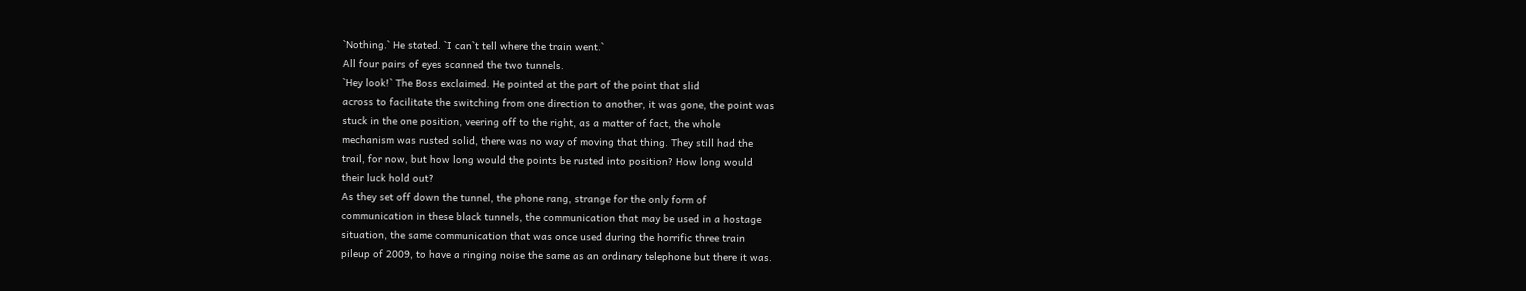`Nothing.` He stated. `I can`t tell where the train went.`
All four pairs of eyes scanned the two tunnels.
`Hey look!` The Boss exclaimed. He pointed at the part of the point that slid
across to facilitate the switching from one direction to another, it was gone, the point was
stuck in the one position, veering off to the right, as a matter of fact, the whole
mechanism was rusted solid, there was no way of moving that thing. They still had the
trail, for now, but how long would the points be rusted into position? How long would
their luck hold out?
As they set off down the tunnel, the phone rang, strange for the only form of
communication in these black tunnels, the communication that may be used in a hostage
situation, the same communication that was once used during the horrific three train
pileup of 2009, to have a ringing noise the same as an ordinary telephone but there it was.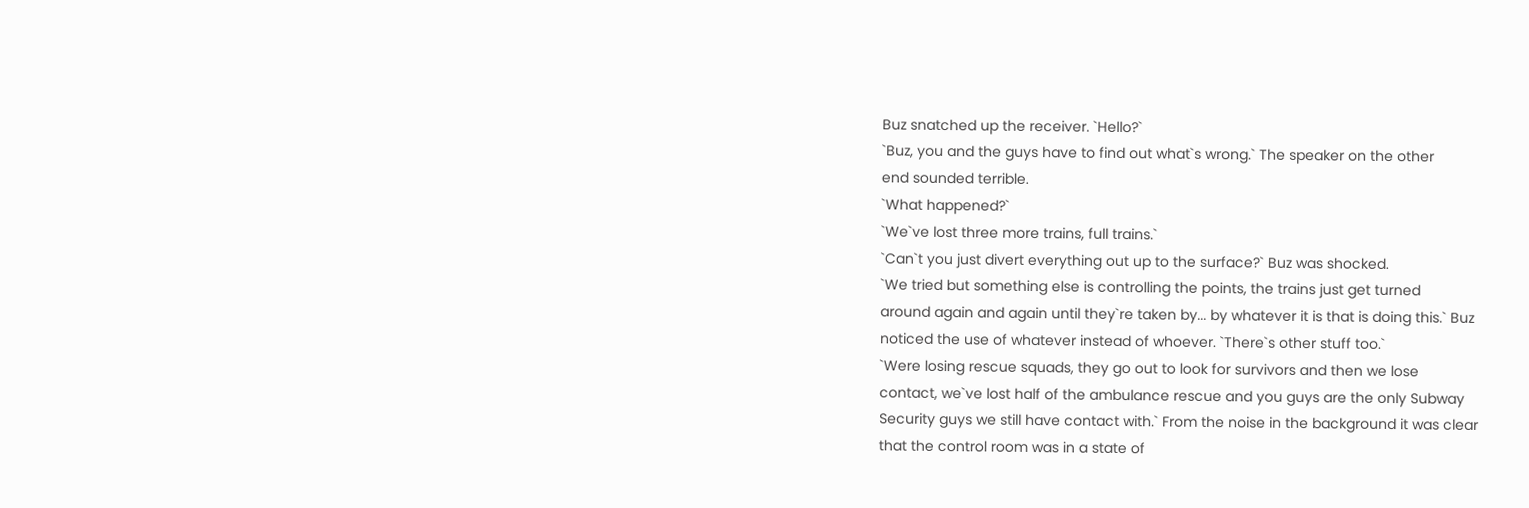Buz snatched up the receiver. `Hello?`
`Buz, you and the guys have to find out what`s wrong.` The speaker on the other
end sounded terrible.
`What happened?`
`We`ve lost three more trains, full trains.`
`Can`t you just divert everything out up to the surface?` Buz was shocked.
`We tried but something else is controlling the points, the trains just get turned
around again and again until they`re taken by... by whatever it is that is doing this.` Buz
noticed the use of whatever instead of whoever. `There`s other stuff too.`
`Were losing rescue squads, they go out to look for survivors and then we lose
contact, we`ve lost half of the ambulance rescue and you guys are the only Subway
Security guys we still have contact with.` From the noise in the background it was clear
that the control room was in a state of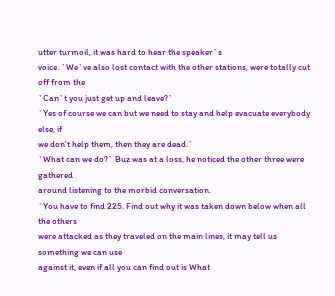utter turmoil, it was hard to hear the speaker`s
voice. `We`ve also lost contact with the other stations, were totally cut off from the
`Can`t you just get up and leave?`
`Yes of course we can but we need to stay and help evacuate everybody else, if
we don't help them, then they are dead.`
`What can we do?` Buz was at a loss, he noticed the other three were gathered
around listening to the morbid conversation.
`You have to find 225. Find out why it was taken down below when all the others
were attacked as they traveled on the main lines, it may tell us something we can use
against it, even if all you can find out is What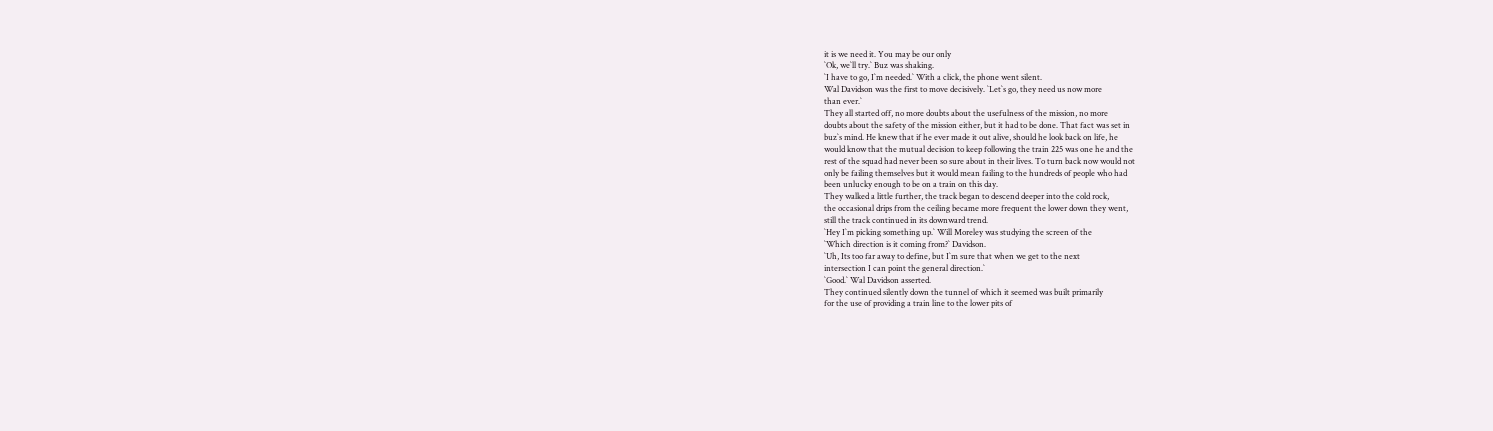it is we need it. You may be our only
`Ok, we`ll try.` Buz was shaking.
`I have to go, I`m needed.` With a click, the phone went silent.
Wal Davidson was the first to move decisively. `Let`s go, they need us now more
than ever.`
They all started off, no more doubts about the usefulness of the mission, no more
doubts about the safety of the mission either, but it had to be done. That fact was set in
buz`s mind. He knew that if he ever made it out alive, should he look back on life, he
would know that the mutual decision to keep following the train 225 was one he and the
rest of the squad had never been so sure about in their lives. To turn back now would not
only be failing themselves but it would mean failing to the hundreds of people who had
been unlucky enough to be on a train on this day.
They walked a little further, the track began to descend deeper into the cold rock,
the occasional drips from the ceiling became more frequent the lower down they went,
still the track continued in its downward trend.
`Hey I`m picking something up.` Will Moreley was studying the screen of the
`Which direction is it coming from?` Davidson.
`Uh, Its too far away to define, but I`m sure that when we get to the next
intersection I can point the general direction.`
`Good.` Wal Davidson asserted.
They continued silently down the tunnel of which it seemed was built primarily
for the use of providing a train line to the lower pits of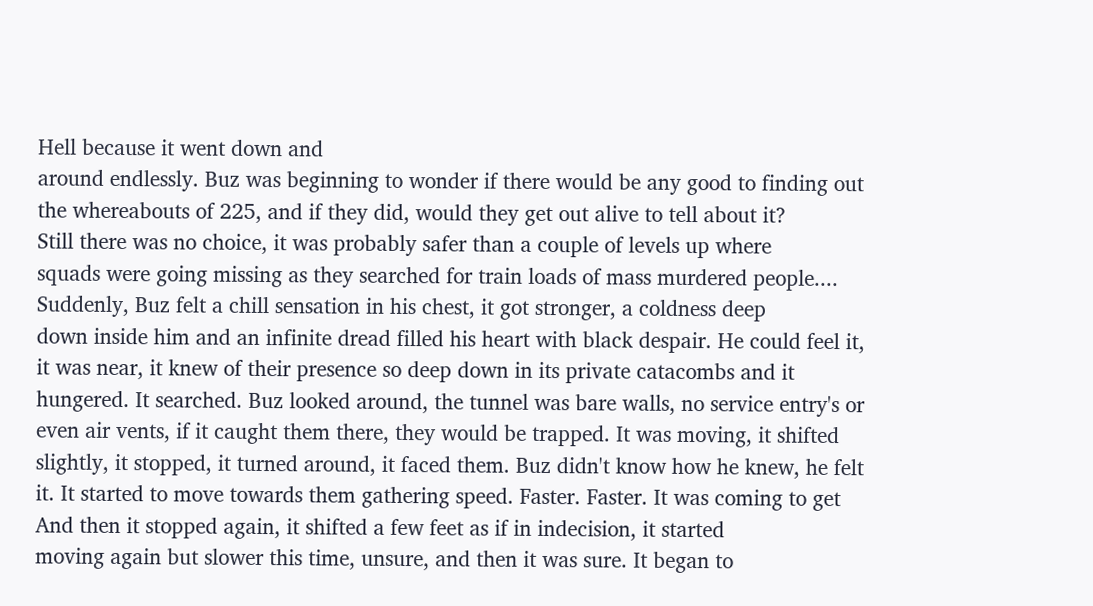Hell because it went down and
around endlessly. Buz was beginning to wonder if there would be any good to finding out
the whereabouts of 225, and if they did, would they get out alive to tell about it?
Still there was no choice, it was probably safer than a couple of levels up where
squads were going missing as they searched for train loads of mass murdered people....
Suddenly, Buz felt a chill sensation in his chest, it got stronger, a coldness deep
down inside him and an infinite dread filled his heart with black despair. He could feel it,
it was near, it knew of their presence so deep down in its private catacombs and it
hungered. It searched. Buz looked around, the tunnel was bare walls, no service entry's or
even air vents, if it caught them there, they would be trapped. It was moving, it shifted
slightly, it stopped, it turned around, it faced them. Buz didn't know how he knew, he felt
it. It started to move towards them gathering speed. Faster. Faster. It was coming to get
And then it stopped again, it shifted a few feet as if in indecision, it started
moving again but slower this time, unsure, and then it was sure. It began to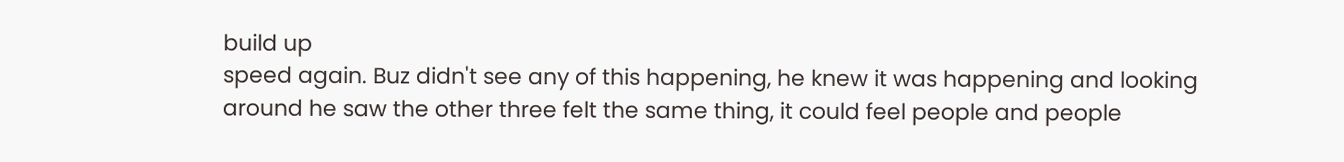build up
speed again. Buz didn't see any of this happening, he knew it was happening and looking
around he saw the other three felt the same thing, it could feel people and people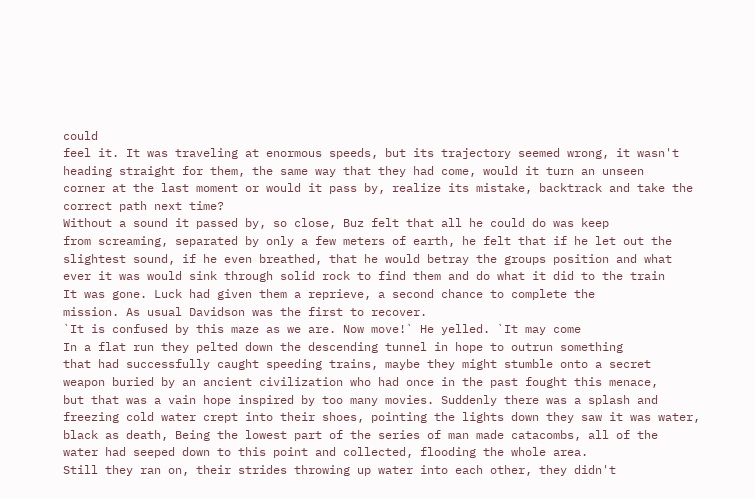could
feel it. It was traveling at enormous speeds, but its trajectory seemed wrong, it wasn't
heading straight for them, the same way that they had come, would it turn an unseen
corner at the last moment or would it pass by, realize its mistake, backtrack and take the
correct path next time?
Without a sound it passed by, so close, Buz felt that all he could do was keep
from screaming, separated by only a few meters of earth, he felt that if he let out the
slightest sound, if he even breathed, that he would betray the groups position and what
ever it was would sink through solid rock to find them and do what it did to the train
It was gone. Luck had given them a reprieve, a second chance to complete the
mission. As usual Davidson was the first to recover.
`It is confused by this maze as we are. Now move!` He yelled. `It may come
In a flat run they pelted down the descending tunnel in hope to outrun something
that had successfully caught speeding trains, maybe they might stumble onto a secret
weapon buried by an ancient civilization who had once in the past fought this menace,
but that was a vain hope inspired by too many movies. Suddenly there was a splash and
freezing cold water crept into their shoes, pointing the lights down they saw it was water,
black as death, Being the lowest part of the series of man made catacombs, all of the
water had seeped down to this point and collected, flooding the whole area.
Still they ran on, their strides throwing up water into each other, they didn't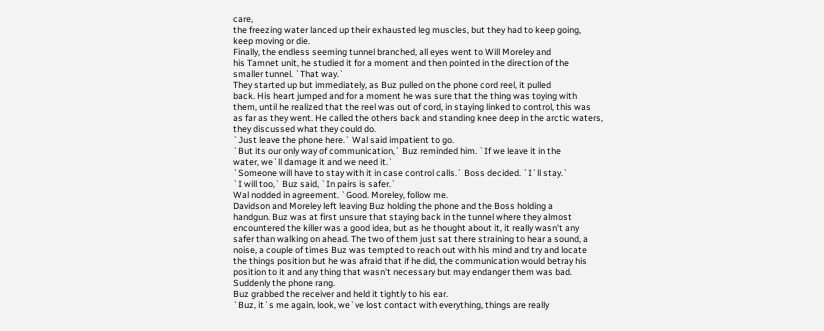care,
the freezing water lanced up their exhausted leg muscles, but they had to keep going,
keep moving or die.
Finally, the endless seeming tunnel branched, all eyes went to Will Moreley and
his Tamnet unit, he studied it for a moment and then pointed in the direction of the
smaller tunnel. `That way.`
They started up but immediately, as Buz pulled on the phone cord reel, it pulled
back. His heart jumped and for a moment he was sure that the thing was toying with
them, until he realized that the reel was out of cord, in staying linked to control, this was
as far as they went. He called the others back and standing knee deep in the arctic waters,
they discussed what they could do.
`Just leave the phone here.` Wal said impatient to go.
`But its our only way of communication,` Buz reminded him. `If we leave it in the
water, we`ll damage it and we need it.`
`Someone will have to stay with it in case control calls.` Boss decided. `I`ll stay.`
`I will too,` Buz said, `In pairs is safer.`
Wal nodded in agreement. `Good. Moreley, follow me.
Davidson and Moreley left leaving Buz holding the phone and the Boss holding a
handgun. Buz was at first unsure that staying back in the tunnel where they almost
encountered the killer was a good idea, but as he thought about it, it really wasn't any
safer than walking on ahead. The two of them just sat there straining to hear a sound, a
noise, a couple of times Buz was tempted to reach out with his mind and try and locate
the things position but he was afraid that if he did, the communication would betray his
position to it and any thing that wasn't necessary but may endanger them was bad.
Suddenly the phone rang.
Buz grabbed the receiver and held it tightly to his ear.
`Buz, it`s me again, look, we`ve lost contact with everything, things are really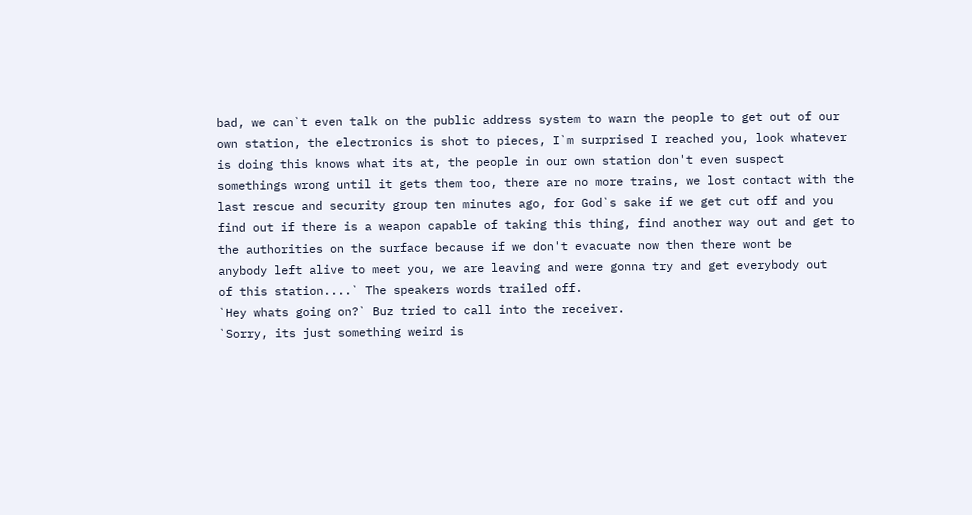bad, we can`t even talk on the public address system to warn the people to get out of our
own station, the electronics is shot to pieces, I`m surprised I reached you, look whatever
is doing this knows what its at, the people in our own station don't even suspect
somethings wrong until it gets them too, there are no more trains, we lost contact with the
last rescue and security group ten minutes ago, for God`s sake if we get cut off and you
find out if there is a weapon capable of taking this thing, find another way out and get to
the authorities on the surface because if we don't evacuate now then there wont be
anybody left alive to meet you, we are leaving and were gonna try and get everybody out
of this station....` The speakers words trailed off.
`Hey whats going on?` Buz tried to call into the receiver.
`Sorry, its just something weird is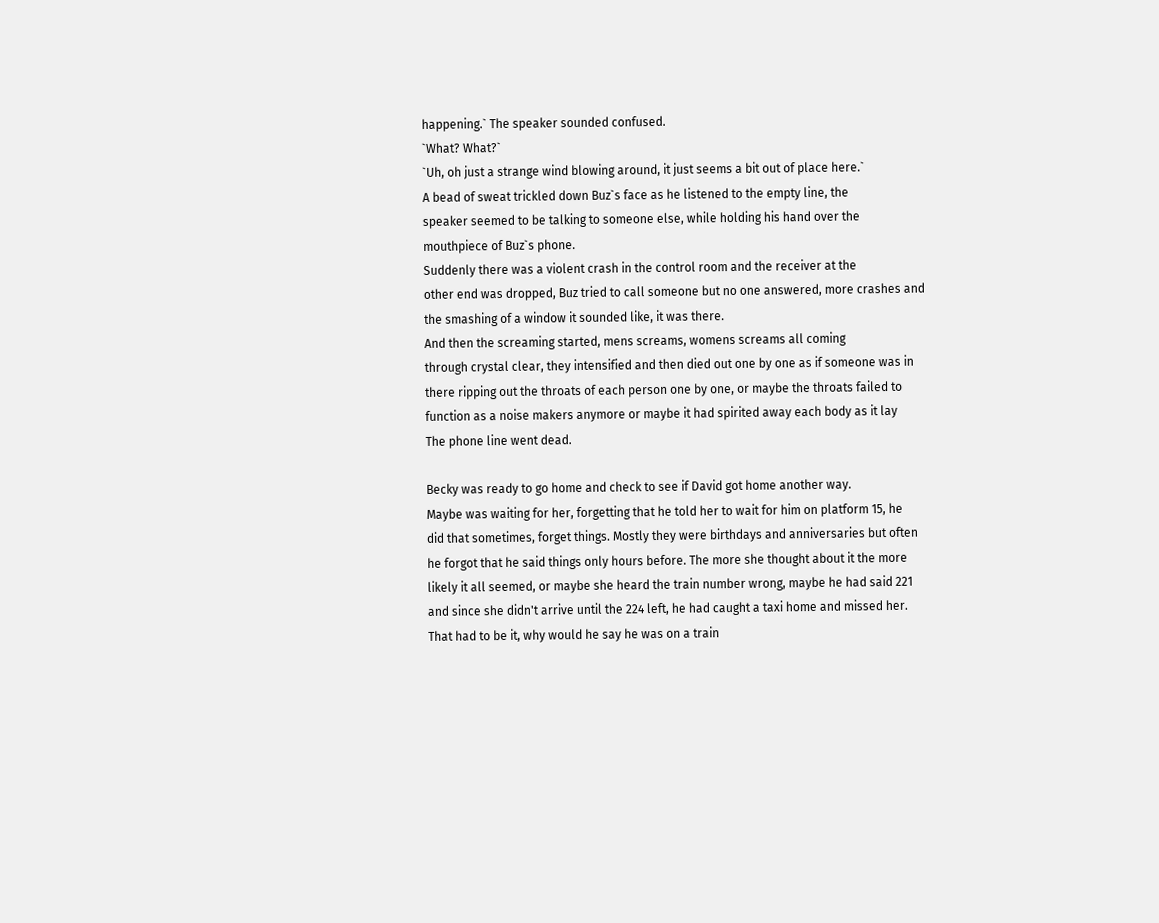happening.` The speaker sounded confused.
`What? What?`
`Uh, oh just a strange wind blowing around, it just seems a bit out of place here.`
A bead of sweat trickled down Buz`s face as he listened to the empty line, the
speaker seemed to be talking to someone else, while holding his hand over the
mouthpiece of Buz`s phone.
Suddenly there was a violent crash in the control room and the receiver at the
other end was dropped, Buz tried to call someone but no one answered, more crashes and
the smashing of a window it sounded like, it was there.
And then the screaming started, mens screams, womens screams all coming
through crystal clear, they intensified and then died out one by one as if someone was in
there ripping out the throats of each person one by one, or maybe the throats failed to
function as a noise makers anymore or maybe it had spirited away each body as it lay
The phone line went dead.

Becky was ready to go home and check to see if David got home another way.
Maybe was waiting for her, forgetting that he told her to wait for him on platform 15, he
did that sometimes, forget things. Mostly they were birthdays and anniversaries but often
he forgot that he said things only hours before. The more she thought about it the more
likely it all seemed, or maybe she heard the train number wrong, maybe he had said 221
and since she didn't arrive until the 224 left, he had caught a taxi home and missed her.
That had to be it, why would he say he was on a train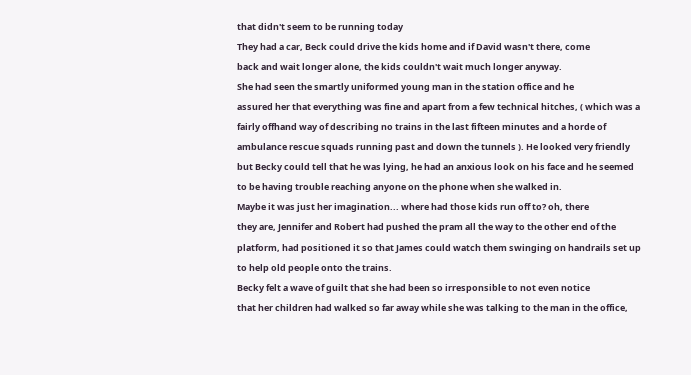that didn't seem to be running today
They had a car, Beck could drive the kids home and if David wasn't there, come
back and wait longer alone, the kids couldn't wait much longer anyway.
She had seen the smartly uniformed young man in the station office and he
assured her that everything was fine and apart from a few technical hitches, ( which was a
fairly offhand way of describing no trains in the last fifteen minutes and a horde of
ambulance rescue squads running past and down the tunnels ). He looked very friendly
but Becky could tell that he was lying, he had an anxious look on his face and he seemed
to be having trouble reaching anyone on the phone when she walked in.
Maybe it was just her imagination... where had those kids run off to? oh, there
they are, Jennifer and Robert had pushed the pram all the way to the other end of the
platform, had positioned it so that James could watch them swinging on handrails set up
to help old people onto the trains.
Becky felt a wave of guilt that she had been so irresponsible to not even notice
that her children had walked so far away while she was talking to the man in the office,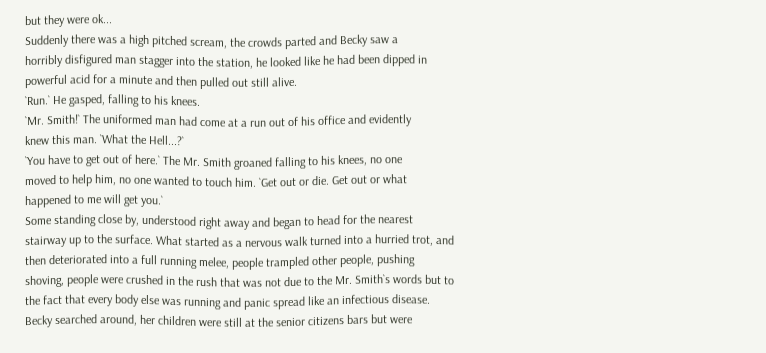but they were ok...
Suddenly there was a high pitched scream, the crowds parted and Becky saw a
horribly disfigured man stagger into the station, he looked like he had been dipped in
powerful acid for a minute and then pulled out still alive.
`Run.` He gasped, falling to his knees.
`Mr. Smith!` The uniformed man had come at a run out of his office and evidently
knew this man. `What the Hell...?`
`You have to get out of here.` The Mr. Smith groaned falling to his knees, no one
moved to help him, no one wanted to touch him. `Get out or die. Get out or what
happened to me will get you.`
Some standing close by, understood right away and began to head for the nearest
stairway up to the surface. What started as a nervous walk turned into a hurried trot, and
then deteriorated into a full running melee, people trampled other people, pushing
shoving, people were crushed in the rush that was not due to the Mr. Smith`s words but to
the fact that every body else was running and panic spread like an infectious disease.
Becky searched around, her children were still at the senior citizens bars but were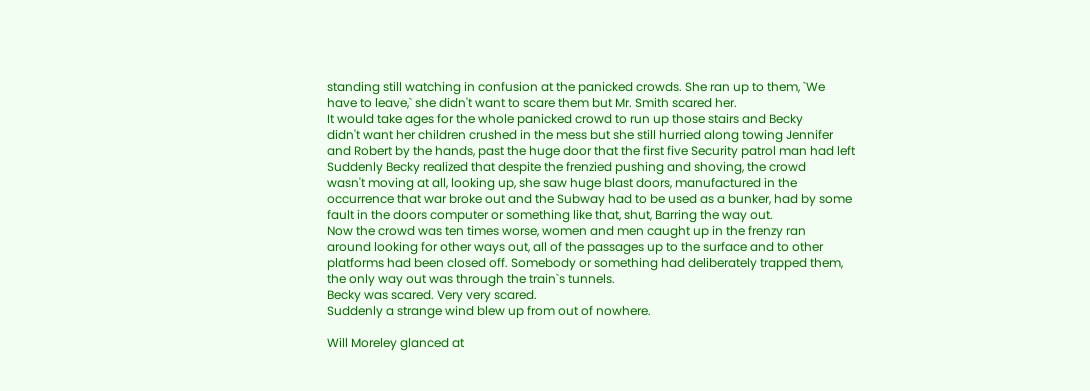standing still watching in confusion at the panicked crowds. She ran up to them, `We
have to leave,` she didn't want to scare them but Mr. Smith scared her.
It would take ages for the whole panicked crowd to run up those stairs and Becky
didn't want her children crushed in the mess but she still hurried along towing Jennifer
and Robert by the hands, past the huge door that the first five Security patrol man had left
Suddenly Becky realized that despite the frenzied pushing and shoving, the crowd
wasn't moving at all, looking up, she saw huge blast doors, manufactured in the
occurrence that war broke out and the Subway had to be used as a bunker, had by some
fault in the doors computer or something like that, shut, Barring the way out.
Now the crowd was ten times worse, women and men caught up in the frenzy ran
around looking for other ways out, all of the passages up to the surface and to other
platforms had been closed off. Somebody or something had deliberately trapped them,
the only way out was through the train`s tunnels.
Becky was scared. Very very scared.
Suddenly a strange wind blew up from out of nowhere.

Will Moreley glanced at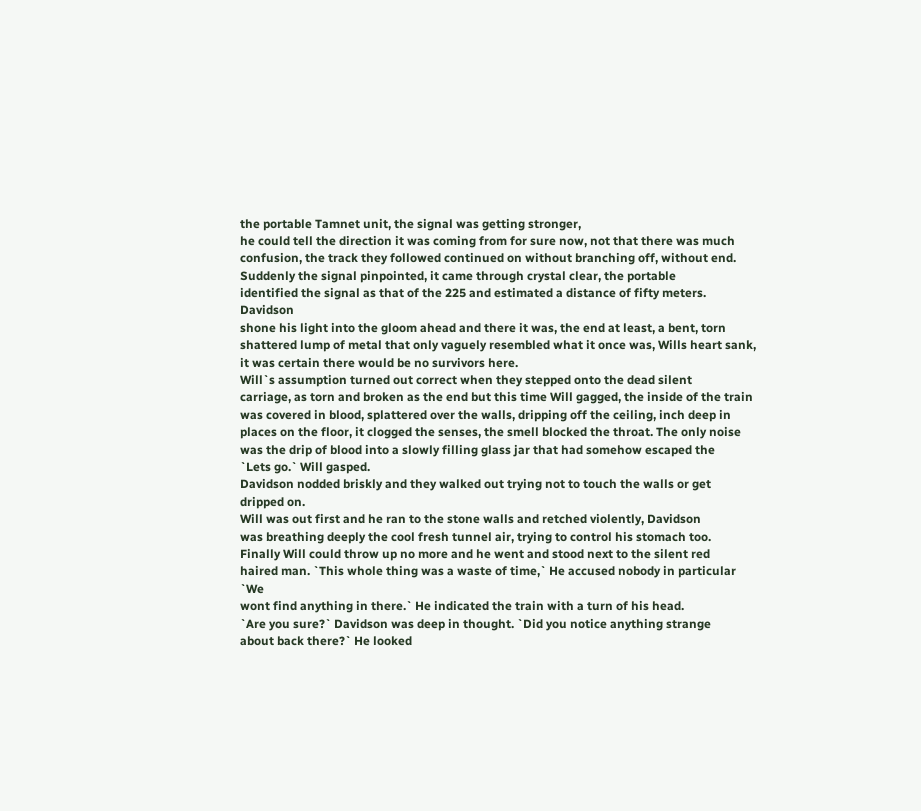the portable Tamnet unit, the signal was getting stronger,
he could tell the direction it was coming from for sure now, not that there was much
confusion, the track they followed continued on without branching off, without end.
Suddenly the signal pinpointed, it came through crystal clear, the portable
identified the signal as that of the 225 and estimated a distance of fifty meters. Davidson
shone his light into the gloom ahead and there it was, the end at least, a bent, torn
shattered lump of metal that only vaguely resembled what it once was, Wills heart sank,
it was certain there would be no survivors here.
Will`s assumption turned out correct when they stepped onto the dead silent
carriage, as torn and broken as the end but this time Will gagged, the inside of the train
was covered in blood, splattered over the walls, dripping off the ceiling, inch deep in
places on the floor, it clogged the senses, the smell blocked the throat. The only noise
was the drip of blood into a slowly filling glass jar that had somehow escaped the
`Lets go.` Will gasped.
Davidson nodded briskly and they walked out trying not to touch the walls or get
dripped on.
Will was out first and he ran to the stone walls and retched violently, Davidson
was breathing deeply the cool fresh tunnel air, trying to control his stomach too.
Finally Will could throw up no more and he went and stood next to the silent red
haired man. `This whole thing was a waste of time,` He accused nobody in particular `We
wont find anything in there.` He indicated the train with a turn of his head.
`Are you sure?` Davidson was deep in thought. `Did you notice anything strange
about back there?` He looked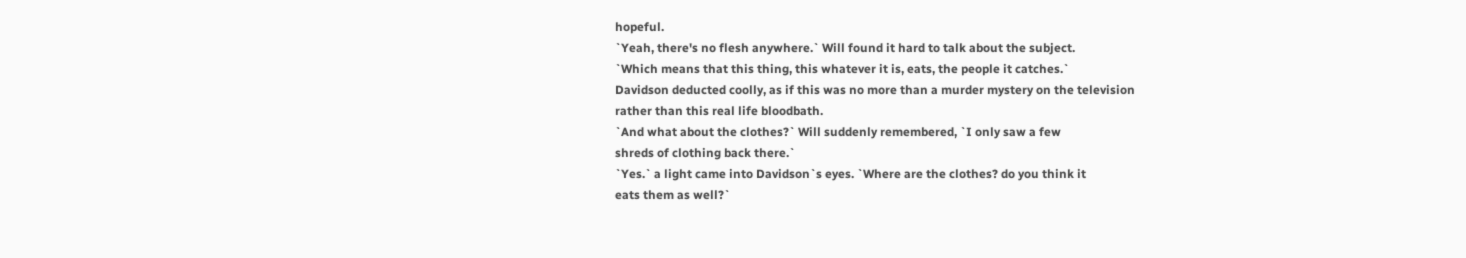hopeful.
`Yeah, there's no flesh anywhere.` Will found it hard to talk about the subject.
`Which means that this thing, this whatever it is, eats, the people it catches.`
Davidson deducted coolly, as if this was no more than a murder mystery on the television
rather than this real life bloodbath.
`And what about the clothes?` Will suddenly remembered, `I only saw a few
shreds of clothing back there.`
`Yes.` a light came into Davidson`s eyes. `Where are the clothes? do you think it
eats them as well?`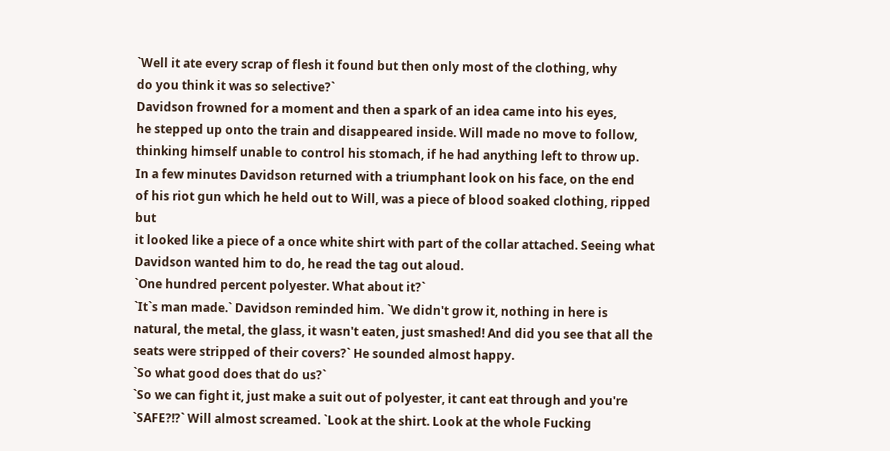`Well it ate every scrap of flesh it found but then only most of the clothing, why
do you think it was so selective?`
Davidson frowned for a moment and then a spark of an idea came into his eyes,
he stepped up onto the train and disappeared inside. Will made no move to follow,
thinking himself unable to control his stomach, if he had anything left to throw up.
In a few minutes Davidson returned with a triumphant look on his face, on the end
of his riot gun which he held out to Will, was a piece of blood soaked clothing, ripped but
it looked like a piece of a once white shirt with part of the collar attached. Seeing what
Davidson wanted him to do, he read the tag out aloud.
`One hundred percent polyester. What about it?`
`It`s man made.` Davidson reminded him. `We didn't grow it, nothing in here is
natural, the metal, the glass, it wasn't eaten, just smashed! And did you see that all the
seats were stripped of their covers?` He sounded almost happy.
`So what good does that do us?`
`So we can fight it, just make a suit out of polyester, it cant eat through and you're
`SAFE?!?` Will almost screamed. `Look at the shirt. Look at the whole Fucking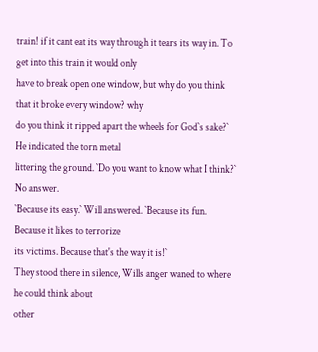train! if it cant eat its way through it tears its way in. To get into this train it would only
have to break open one window, but why do you think that it broke every window? why
do you think it ripped apart the wheels for God`s sake?` He indicated the torn metal
littering the ground. `Do you want to know what I think?`
No answer.
`Because its easy.` Will answered. `Because its fun. Because it likes to terrorize
its victims. Because that's the way it is!`
They stood there in silence, Wills anger waned to where he could think about
other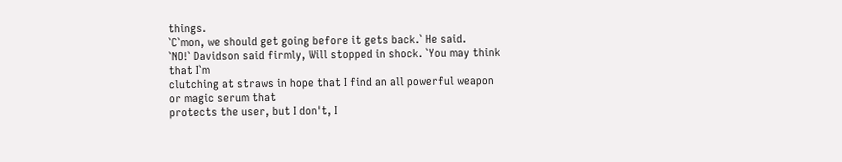things.
`C`mon, we should get going before it gets back.` He said.
`NO!` Davidson said firmly, Will stopped in shock. `You may think that I`m
clutching at straws in hope that I find an all powerful weapon or magic serum that
protects the user, but I don't, I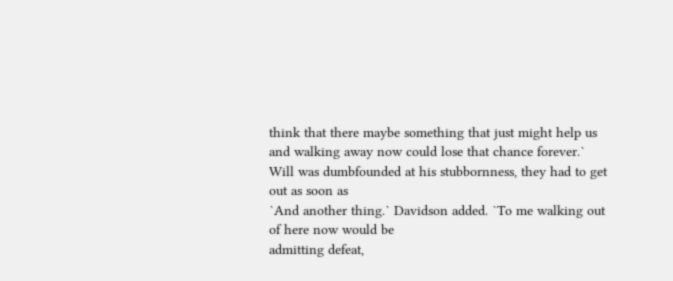think that there maybe something that just might help us
and walking away now could lose that chance forever.`
Will was dumbfounded at his stubbornness, they had to get out as soon as
`And another thing.` Davidson added. `To me walking out of here now would be
admitting defeat,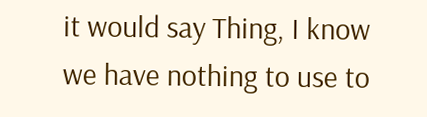it would say Thing, I know we have nothing to use to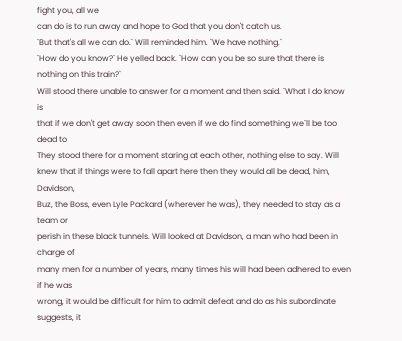fight you, all we
can do is to run away and hope to God that you don't catch us.
`But that's all we can do.` Will reminded him. `We have nothing.`
`How do you know?` He yelled back. `How can you be so sure that there is
nothing on this train?`
Will stood there unable to answer for a moment and then said. `What I do know is
that if we don't get away soon then even if we do find something we`ll be too dead to
They stood there for a moment staring at each other, nothing else to say. Will
knew that if things were to fall apart here then they would all be dead, him, Davidson,
Buz, the Boss, even Lyle Packard (wherever he was), they needed to stay as a team or
perish in these black tunnels. Will looked at Davidson, a man who had been in charge of
many men for a number of years, many times his will had been adhered to even if he was
wrong, it would be difficult for him to admit defeat and do as his subordinate suggests, it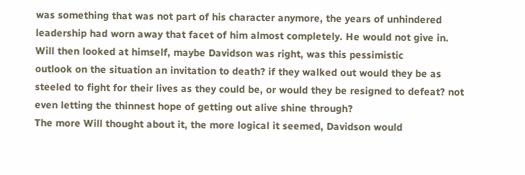was something that was not part of his character anymore, the years of unhindered
leadership had worn away that facet of him almost completely. He would not give in.
Will then looked at himself, maybe Davidson was right, was this pessimistic
outlook on the situation an invitation to death? if they walked out would they be as
steeled to fight for their lives as they could be, or would they be resigned to defeat? not
even letting the thinnest hope of getting out alive shine through?
The more Will thought about it, the more logical it seemed, Davidson would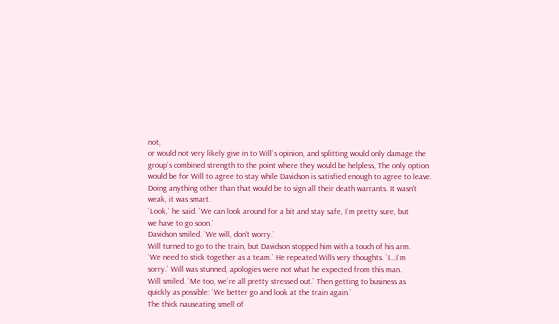not,
or would not very likely give in to Will`s opinion, and splitting would only damage the
group`s combined strength to the point where they would be helpless, The only option
would be for Will to agree to stay while Davidson is satisfied enough to agree to leave.
Doing anything other than that would be to sign all their death warrants. It wasn't
weak, it was smart.
`Look,` he said. `We can look around for a bit and stay safe, I`m pretty sure, but
we have to go soon.`
Davidson smiled. `We will, don't worry.`
Will turned to go to the train, but Davidson stopped him with a touch of his arm.
`We need to stick together as a team.` He repeated Wills very thoughts. `I...I`m
sorry.` Will was stunned, apologies were not what he expected from this man.
Will smiled. `Me too, we`re all pretty stressed out.` Then getting to business as
quickly as possible: `We better go and look at the train again.`
The thick nauseating smell of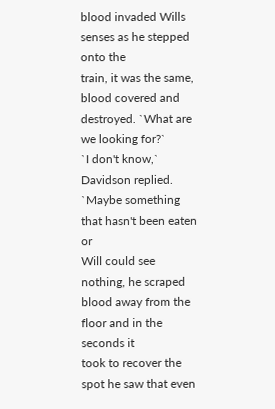blood invaded Wills senses as he stepped onto the
train, it was the same, blood covered and destroyed. `What are we looking for?`
`I don't know,` Davidson replied. `Maybe something that hasn't been eaten or
Will could see nothing, he scraped blood away from the floor and in the seconds it
took to recover the spot he saw that even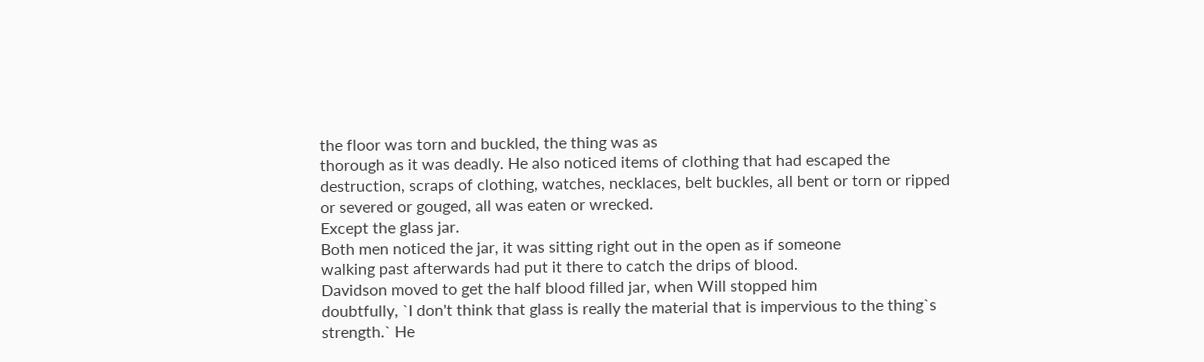the floor was torn and buckled, the thing was as
thorough as it was deadly. He also noticed items of clothing that had escaped the
destruction, scraps of clothing, watches, necklaces, belt buckles, all bent or torn or ripped
or severed or gouged, all was eaten or wrecked.
Except the glass jar.
Both men noticed the jar, it was sitting right out in the open as if someone
walking past afterwards had put it there to catch the drips of blood.
Davidson moved to get the half blood filled jar, when Will stopped him
doubtfully, `I don't think that glass is really the material that is impervious to the thing`s
strength.` He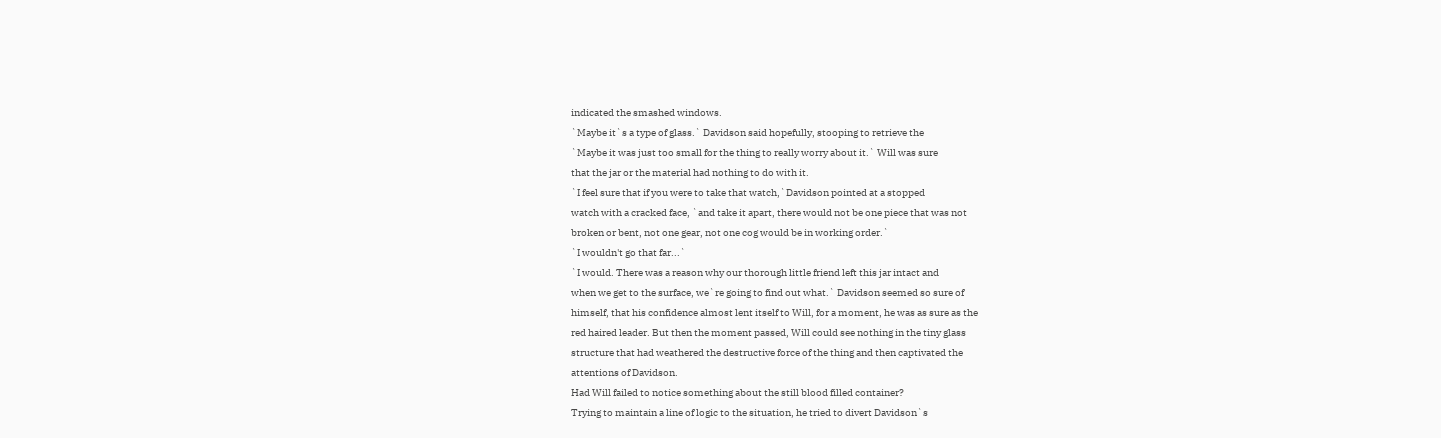indicated the smashed windows.
`Maybe it`s a type of glass.` Davidson said hopefully, stooping to retrieve the
`Maybe it was just too small for the thing to really worry about it.` Will was sure
that the jar or the material had nothing to do with it.
`I feel sure that if you were to take that watch,`Davidson pointed at a stopped
watch with a cracked face, `and take it apart, there would not be one piece that was not
broken or bent, not one gear, not one cog would be in working order.`
`I wouldn't go that far...`
`I would. There was a reason why our thorough little friend left this jar intact and
when we get to the surface, we`re going to find out what.` Davidson seemed so sure of
himself, that his confidence almost lent itself to Will, for a moment, he was as sure as the
red haired leader. But then the moment passed, Will could see nothing in the tiny glass
structure that had weathered the destructive force of the thing and then captivated the
attentions of Davidson.
Had Will failed to notice something about the still blood filled container?
Trying to maintain a line of logic to the situation, he tried to divert Davidson`s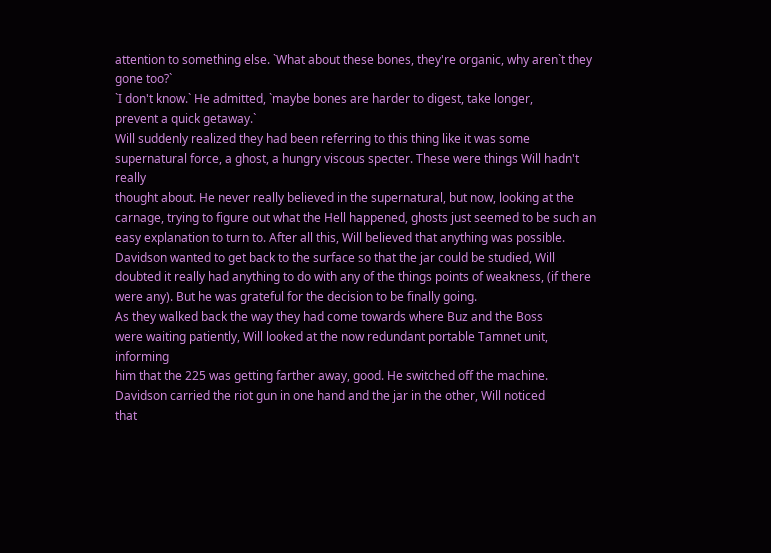attention to something else. `What about these bones, they're organic, why aren`t they
gone too?`
`I don't know.` He admitted, `maybe bones are harder to digest, take longer,
prevent a quick getaway.`
Will suddenly realized they had been referring to this thing like it was some
supernatural force, a ghost, a hungry viscous specter. These were things Will hadn't really
thought about. He never really believed in the supernatural, but now, looking at the
carnage, trying to figure out what the Hell happened, ghosts just seemed to be such an
easy explanation to turn to. After all this, Will believed that anything was possible.
Davidson wanted to get back to the surface so that the jar could be studied, Will
doubted it really had anything to do with any of the things points of weakness, (if there
were any). But he was grateful for the decision to be finally going.
As they walked back the way they had come towards where Buz and the Boss
were waiting patiently, Will looked at the now redundant portable Tamnet unit, informing
him that the 225 was getting farther away, good. He switched off the machine.
Davidson carried the riot gun in one hand and the jar in the other, Will noticed
that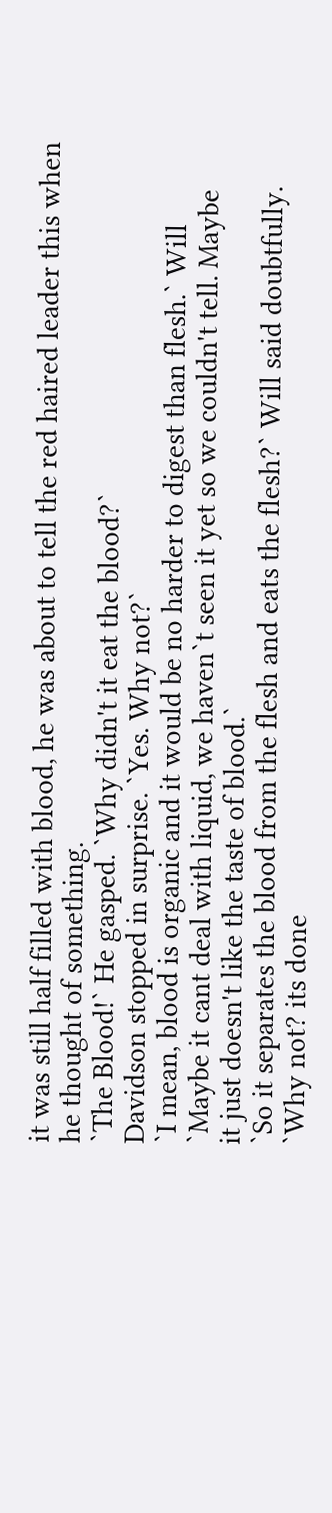it was still half filled with blood, he was about to tell the red haired leader this when
he thought of something.
`The Blood!` He gasped. `Why didn't it eat the blood?`
Davidson stopped in surprise. `Yes. Why not?`
`I mean, blood is organic and it would be no harder to digest than flesh.` Will
`Maybe it cant deal with liquid, we haven`t seen it yet so we couldn't tell. Maybe
it just doesn't like the taste of blood.`
`So it separates the blood from the flesh and eats the flesh?` Will said doubtfully.
`Why not? its done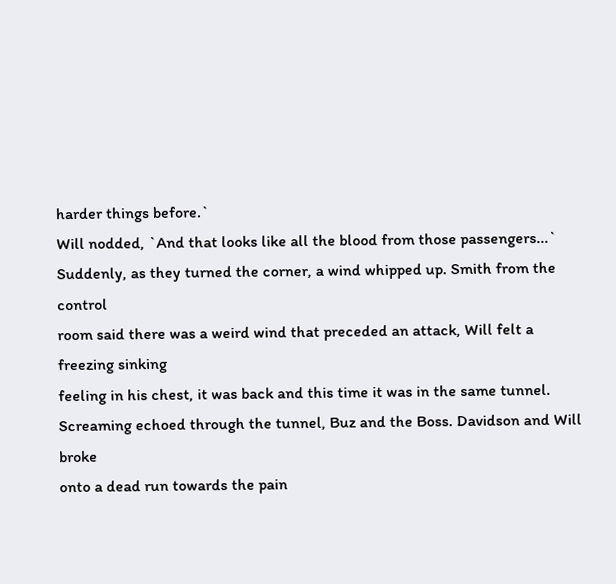harder things before.`
Will nodded, `And that looks like all the blood from those passengers...`
Suddenly, as they turned the corner, a wind whipped up. Smith from the control
room said there was a weird wind that preceded an attack, Will felt a freezing sinking
feeling in his chest, it was back and this time it was in the same tunnel.
Screaming echoed through the tunnel, Buz and the Boss. Davidson and Will broke
onto a dead run towards the pain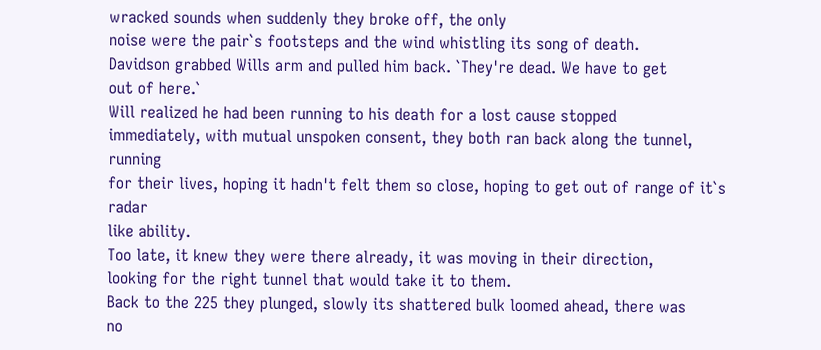wracked sounds when suddenly they broke off, the only
noise were the pair`s footsteps and the wind whistling its song of death.
Davidson grabbed Wills arm and pulled him back. `They're dead. We have to get
out of here.`
Will realized he had been running to his death for a lost cause stopped
immediately, with mutual unspoken consent, they both ran back along the tunnel, running
for their lives, hoping it hadn't felt them so close, hoping to get out of range of it`s radar
like ability.
Too late, it knew they were there already, it was moving in their direction,
looking for the right tunnel that would take it to them.
Back to the 225 they plunged, slowly its shattered bulk loomed ahead, there was
no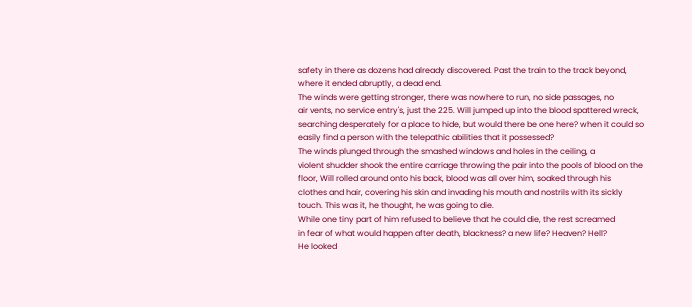safety in there as dozens had already discovered. Past the train to the track beyond,
where it ended abruptly, a dead end.
The winds were getting stronger, there was nowhere to run, no side passages, no
air vents, no service entry's, just the 225. Will jumped up into the blood spattered wreck,
searching desperately for a place to hide, but would there be one here? when it could so
easily find a person with the telepathic abilities that it possessed?
The winds plunged through the smashed windows and holes in the ceiling, a
violent shudder shook the entire carriage throwing the pair into the pools of blood on the
floor, Will rolled around onto his back, blood was all over him, soaked through his
clothes and hair, covering his skin and invading his mouth and nostrils with its sickly
touch. This was it, he thought, he was going to die.
While one tiny part of him refused to believe that he could die, the rest screamed
in fear of what would happen after death, blackness? a new life? Heaven? Hell?
He looked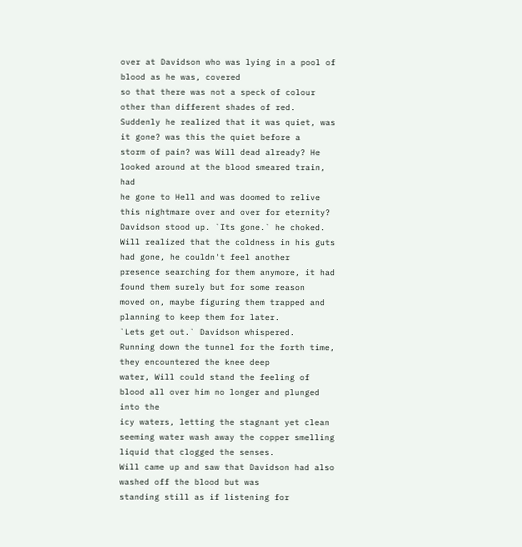over at Davidson who was lying in a pool of blood as he was, covered
so that there was not a speck of colour other than different shades of red.
Suddenly he realized that it was quiet, was it gone? was this the quiet before a
storm of pain? was Will dead already? He looked around at the blood smeared train, had
he gone to Hell and was doomed to relive this nightmare over and over for eternity?
Davidson stood up. `Its gone.` he choked.
Will realized that the coldness in his guts had gone, he couldn't feel another
presence searching for them anymore, it had found them surely but for some reason
moved on, maybe figuring them trapped and planning to keep them for later.
`Lets get out.` Davidson whispered.
Running down the tunnel for the forth time, they encountered the knee deep
water, Will could stand the feeling of blood all over him no longer and plunged into the
icy waters, letting the stagnant yet clean seeming water wash away the copper smelling
liquid that clogged the senses.
Will came up and saw that Davidson had also washed off the blood but was
standing still as if listening for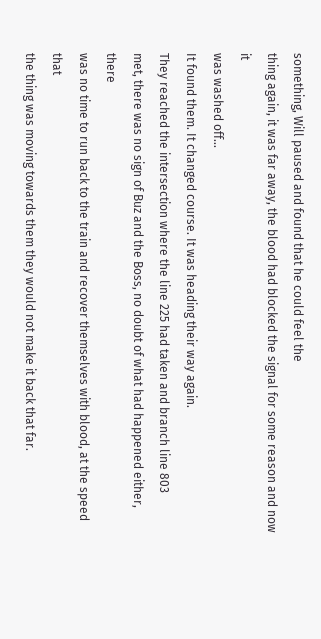something, Will paused and found that he could feel the
thing again, it was far away, the blood had blocked the signal for some reason and now it
was washed off...
It found them. It changed course. It was heading their way again.
They reached the intersection where the line 225 had taken and branch line 803
met, there was no sign of Buz and the Boss, no doubt of what had happened either, there
was no time to run back to the train and recover themselves with blood, at the speed that
the thing was moving towards them they would not make it back that far.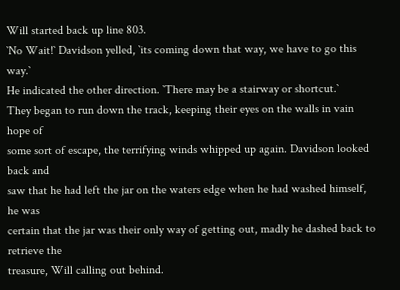Will started back up line 803.
`No Wait!` Davidson yelled, `its coming down that way, we have to go this way.`
He indicated the other direction. `There may be a stairway or shortcut.`
They began to run down the track, keeping their eyes on the walls in vain hope of
some sort of escape, the terrifying winds whipped up again. Davidson looked back and
saw that he had left the jar on the waters edge when he had washed himself, he was
certain that the jar was their only way of getting out, madly he dashed back to retrieve the
treasure, Will calling out behind.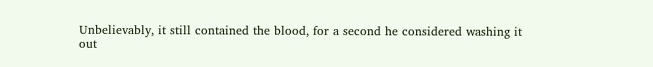Unbelievably, it still contained the blood, for a second he considered washing it
out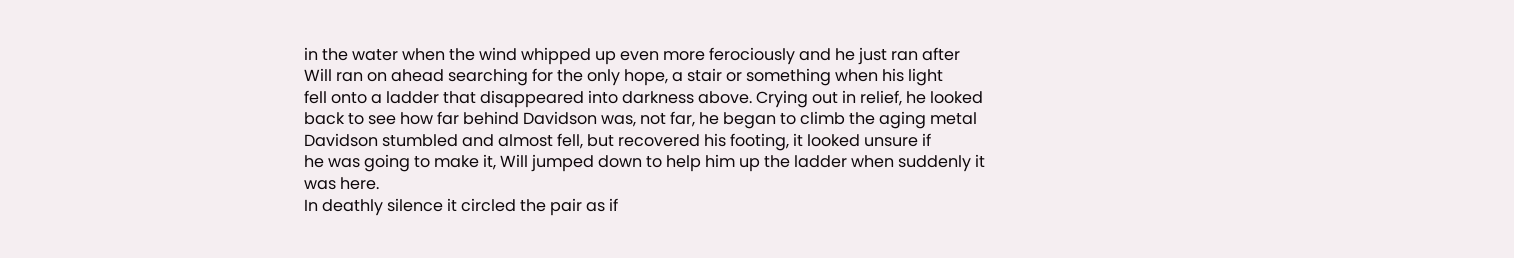in the water when the wind whipped up even more ferociously and he just ran after
Will ran on ahead searching for the only hope, a stair or something when his light
fell onto a ladder that disappeared into darkness above. Crying out in relief, he looked
back to see how far behind Davidson was, not far, he began to climb the aging metal
Davidson stumbled and almost fell, but recovered his footing, it looked unsure if
he was going to make it, Will jumped down to help him up the ladder when suddenly it
was here.
In deathly silence it circled the pair as if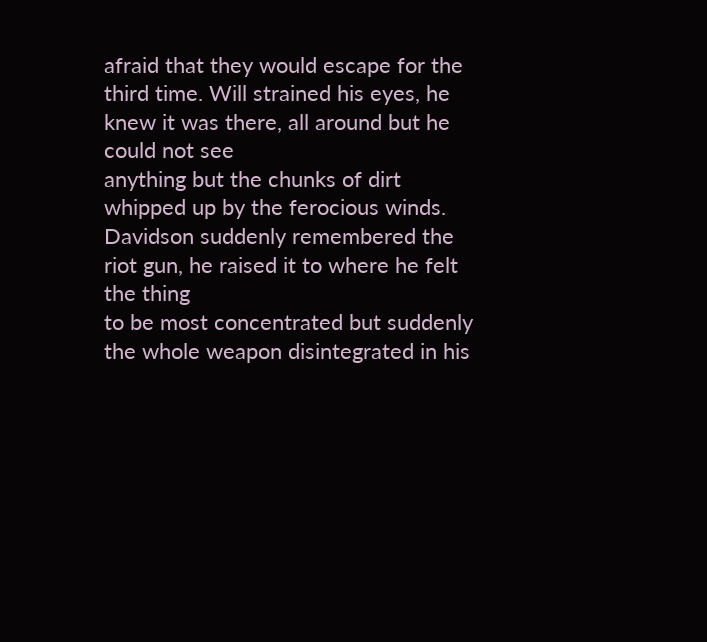afraid that they would escape for the
third time. Will strained his eyes, he knew it was there, all around but he could not see
anything but the chunks of dirt whipped up by the ferocious winds.
Davidson suddenly remembered the riot gun, he raised it to where he felt the thing
to be most concentrated but suddenly the whole weapon disintegrated in his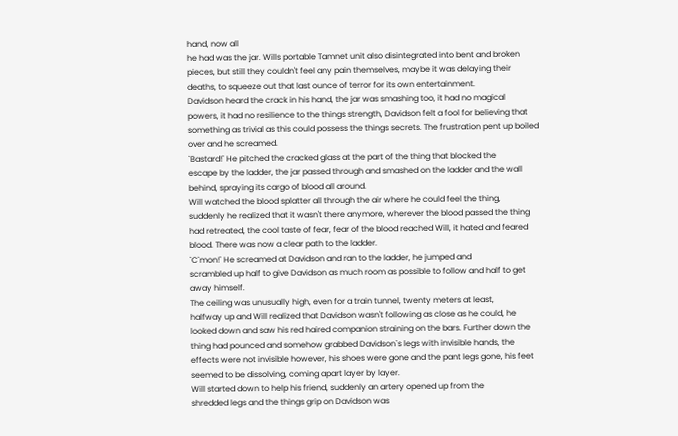hand, now all
he had was the jar. Wills portable Tamnet unit also disintegrated into bent and broken
pieces, but still they couldn't feel any pain themselves, maybe it was delaying their
deaths, to squeeze out that last ounce of terror for its own entertainment.
Davidson heard the crack in his hand, the jar was smashing too, it had no magical
powers, it had no resilience to the things strength, Davidson felt a fool for believing that
something as trivial as this could possess the things secrets. The frustration pent up boiled
over and he screamed.
`Bastard!` He pitched the cracked glass at the part of the thing that blocked the
escape by the ladder, the jar passed through and smashed on the ladder and the wall
behind, spraying its cargo of blood all around.
Will watched the blood splatter all through the air where he could feel the thing,
suddenly he realized that it wasn't there anymore, wherever the blood passed the thing
had retreated, the cool taste of fear, fear of the blood reached Will, it hated and feared
blood. There was now a clear path to the ladder.
`C`mon!` He screamed at Davidson and ran to the ladder, he jumped and
scrambled up half to give Davidson as much room as possible to follow and half to get
away himself.
The ceiling was unusually high, even for a train tunnel, twenty meters at least,
halfway up and Will realized that Davidson wasn't following as close as he could, he
looked down and saw his red haired companion straining on the bars. Further down the
thing had pounced and somehow grabbed Davidson`s legs with invisible hands, the
effects were not invisible however, his shoes were gone and the pant legs gone, his feet
seemed to be dissolving, coming apart layer by layer.
Will started down to help his friend, suddenly an artery opened up from the
shredded legs and the things grip on Davidson was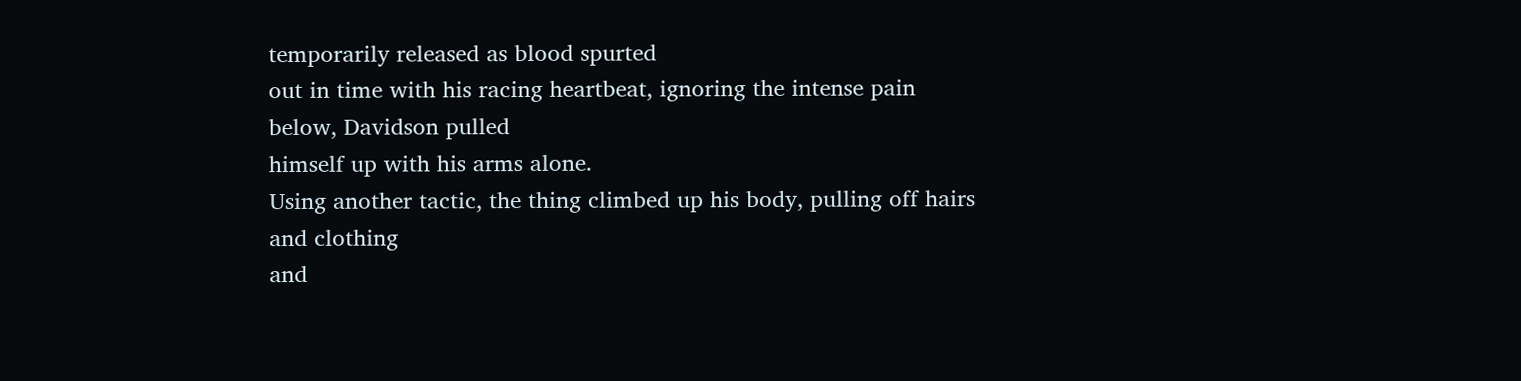temporarily released as blood spurted
out in time with his racing heartbeat, ignoring the intense pain below, Davidson pulled
himself up with his arms alone.
Using another tactic, the thing climbed up his body, pulling off hairs and clothing
and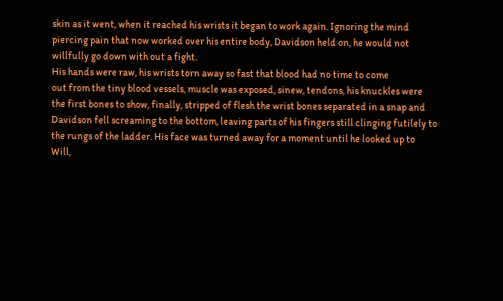skin as it went, when it reached his wrists it began to work again. Ignoring the mind
piercing pain that now worked over his entire body, Davidson held on, he would not
willfully go down with out a fight.
His hands were raw, his wrists torn away so fast that blood had no time to come
out from the tiny blood vessels, muscle was exposed, sinew, tendons, his knuckles were
the first bones to show, finally, stripped of flesh the wrist bones separated in a snap and
Davidson fell screaming to the bottom, leaving parts of his fingers still clinging futilely to
the rungs of the ladder. His face was turned away for a moment until he looked up to
Will,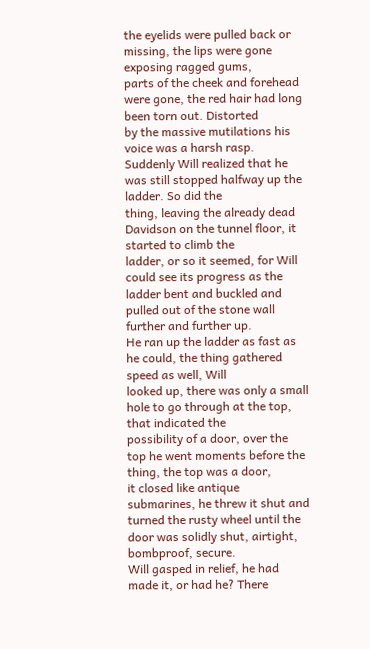the eyelids were pulled back or missing, the lips were gone exposing ragged gums,
parts of the cheek and forehead were gone, the red hair had long been torn out. Distorted
by the massive mutilations his voice was a harsh rasp.
Suddenly Will realized that he was still stopped halfway up the ladder. So did the
thing, leaving the already dead Davidson on the tunnel floor, it started to climb the
ladder, or so it seemed, for Will could see its progress as the ladder bent and buckled and
pulled out of the stone wall further and further up.
He ran up the ladder as fast as he could, the thing gathered speed as well, Will
looked up, there was only a small hole to go through at the top, that indicated the
possibility of a door, over the top he went moments before the thing, the top was a door,
it closed like antique submarines, he threw it shut and turned the rusty wheel until the
door was solidly shut, airtight, bombproof, secure.
Will gasped in relief, he had made it, or had he? There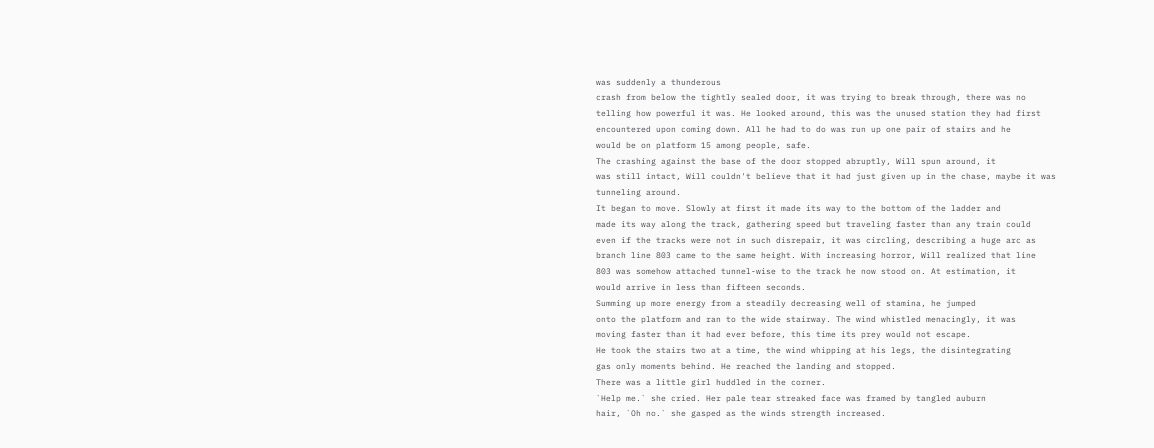was suddenly a thunderous
crash from below the tightly sealed door, it was trying to break through, there was no
telling how powerful it was. He looked around, this was the unused station they had first
encountered upon coming down. All he had to do was run up one pair of stairs and he
would be on platform 15 among people, safe.
The crashing against the base of the door stopped abruptly, Will spun around, it
was still intact, Will couldn't believe that it had just given up in the chase, maybe it was
tunneling around.
It began to move. Slowly at first it made its way to the bottom of the ladder and
made its way along the track, gathering speed but traveling faster than any train could
even if the tracks were not in such disrepair, it was circling, describing a huge arc as
branch line 803 came to the same height. With increasing horror, Will realized that line
803 was somehow attached tunnel-wise to the track he now stood on. At estimation, it
would arrive in less than fifteen seconds.
Summing up more energy from a steadily decreasing well of stamina, he jumped
onto the platform and ran to the wide stairway. The wind whistled menacingly, it was
moving faster than it had ever before, this time its prey would not escape.
He took the stairs two at a time, the wind whipping at his legs, the disintegrating
gas only moments behind. He reached the landing and stopped.
There was a little girl huddled in the corner.
`Help me.` she cried. Her pale tear streaked face was framed by tangled auburn
hair, `Oh no.` she gasped as the winds strength increased.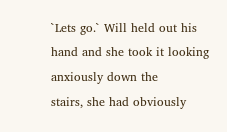`Lets go.` Will held out his hand and she took it looking anxiously down the
stairs, she had obviously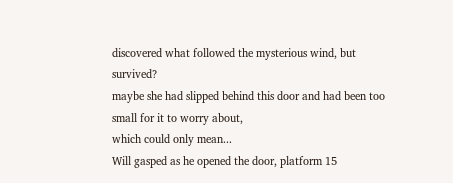discovered what followed the mysterious wind, but survived?
maybe she had slipped behind this door and had been too small for it to worry about,
which could only mean...
Will gasped as he opened the door, platform 15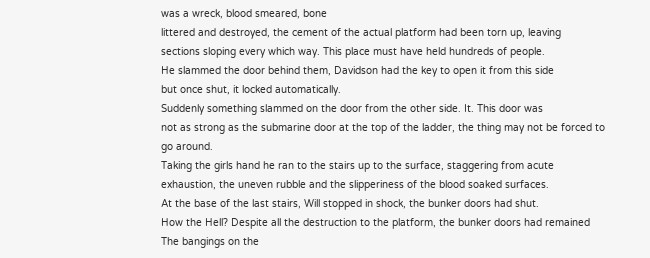was a wreck, blood smeared, bone
littered and destroyed, the cement of the actual platform had been torn up, leaving
sections sloping every which way. This place must have held hundreds of people.
He slammed the door behind them, Davidson had the key to open it from this side
but once shut, it locked automatically.
Suddenly something slammed on the door from the other side. It. This door was
not as strong as the submarine door at the top of the ladder, the thing may not be forced to
go around.
Taking the girls hand he ran to the stairs up to the surface, staggering from acute
exhaustion, the uneven rubble and the slipperiness of the blood soaked surfaces.
At the base of the last stairs, Will stopped in shock, the bunker doors had shut.
How the Hell? Despite all the destruction to the platform, the bunker doors had remained
The bangings on the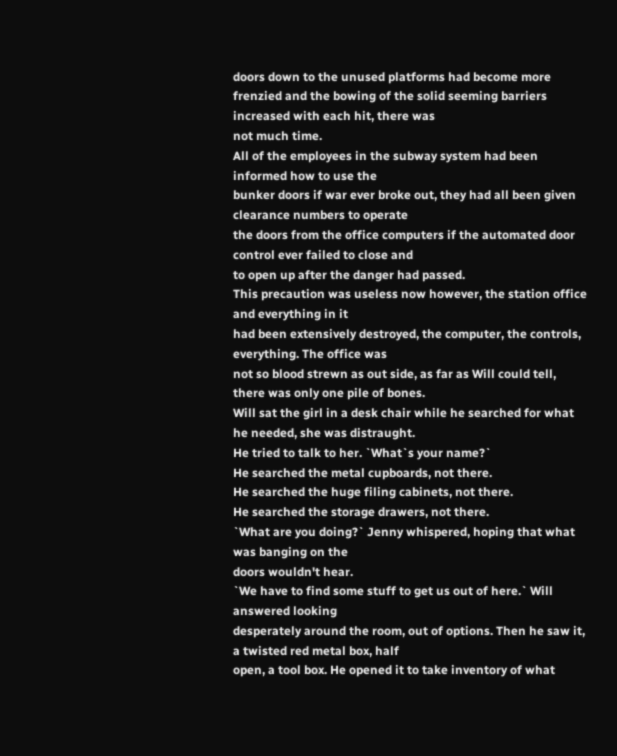doors down to the unused platforms had become more
frenzied and the bowing of the solid seeming barriers increased with each hit, there was
not much time.
All of the employees in the subway system had been informed how to use the
bunker doors if war ever broke out, they had all been given clearance numbers to operate
the doors from the office computers if the automated door control ever failed to close and
to open up after the danger had passed.
This precaution was useless now however, the station office and everything in it
had been extensively destroyed, the computer, the controls, everything. The office was
not so blood strewn as out side, as far as Will could tell, there was only one pile of bones.
Will sat the girl in a desk chair while he searched for what he needed, she was distraught.
He tried to talk to her. `What`s your name?`
He searched the metal cupboards, not there.
He searched the huge filing cabinets, not there.
He searched the storage drawers, not there.
`What are you doing?` Jenny whispered, hoping that what was banging on the
doors wouldn't hear.
`We have to find some stuff to get us out of here.` Will answered looking
desperately around the room, out of options. Then he saw it, a twisted red metal box, half
open, a tool box. He opened it to take inventory of what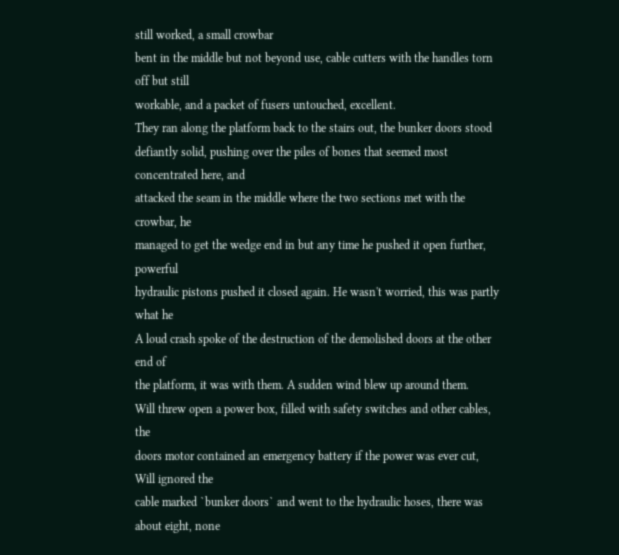still worked, a small crowbar
bent in the middle but not beyond use, cable cutters with the handles torn off but still
workable, and a packet of fusers untouched, excellent.
They ran along the platform back to the stairs out, the bunker doors stood
defiantly solid, pushing over the piles of bones that seemed most concentrated here, and
attacked the seam in the middle where the two sections met with the crowbar, he
managed to get the wedge end in but any time he pushed it open further, powerful
hydraulic pistons pushed it closed again. He wasn't worried, this was partly what he
A loud crash spoke of the destruction of the demolished doors at the other end of
the platform, it was with them. A sudden wind blew up around them.
Will threw open a power box, filled with safety switches and other cables, the
doors motor contained an emergency battery if the power was ever cut, Will ignored the
cable marked `bunker doors` and went to the hydraulic hoses, there was about eight, none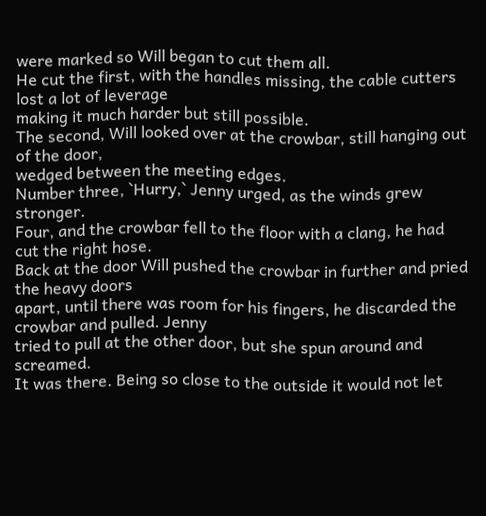were marked so Will began to cut them all.
He cut the first, with the handles missing, the cable cutters lost a lot of leverage
making it much harder but still possible.
The second, Will looked over at the crowbar, still hanging out of the door,
wedged between the meeting edges.
Number three, `Hurry,` Jenny urged, as the winds grew stronger.
Four, and the crowbar fell to the floor with a clang, he had cut the right hose.
Back at the door Will pushed the crowbar in further and pried the heavy doors
apart, until there was room for his fingers, he discarded the crowbar and pulled. Jenny
tried to pull at the other door, but she spun around and screamed.
It was there. Being so close to the outside it would not let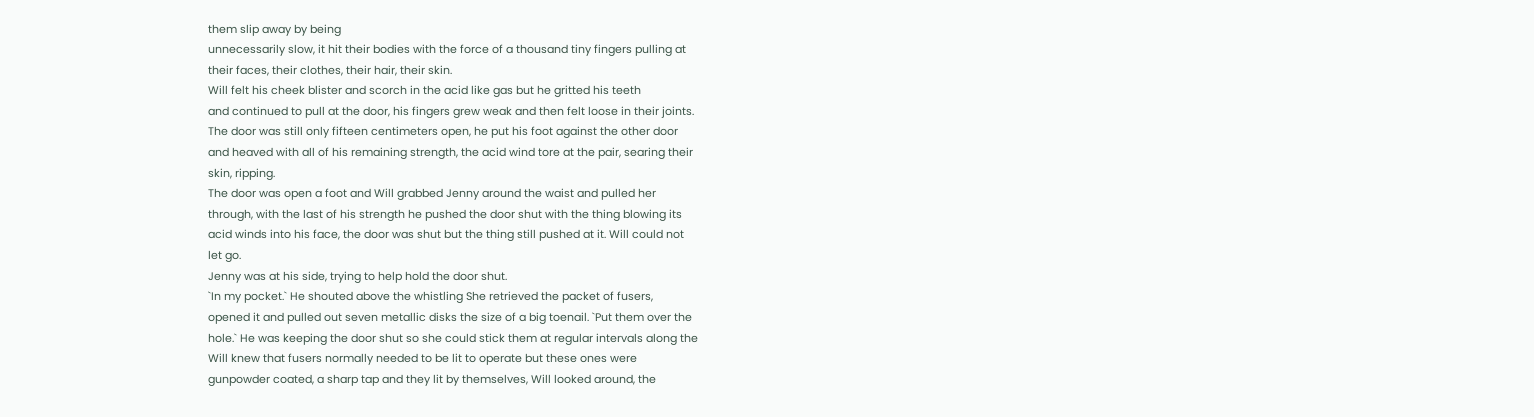them slip away by being
unnecessarily slow, it hit their bodies with the force of a thousand tiny fingers pulling at
their faces, their clothes, their hair, their skin.
Will felt his cheek blister and scorch in the acid like gas but he gritted his teeth
and continued to pull at the door, his fingers grew weak and then felt loose in their joints.
The door was still only fifteen centimeters open, he put his foot against the other door
and heaved with all of his remaining strength, the acid wind tore at the pair, searing their
skin, ripping.
The door was open a foot and Will grabbed Jenny around the waist and pulled her
through, with the last of his strength he pushed the door shut with the thing blowing its
acid winds into his face, the door was shut but the thing still pushed at it. Will could not
let go.
Jenny was at his side, trying to help hold the door shut.
`In my pocket.` He shouted above the whistling She retrieved the packet of fusers,
opened it and pulled out seven metallic disks the size of a big toenail. `Put them over the
hole.` He was keeping the door shut so she could stick them at regular intervals along the
Will knew that fusers normally needed to be lit to operate but these ones were
gunpowder coated, a sharp tap and they lit by themselves, Will looked around, the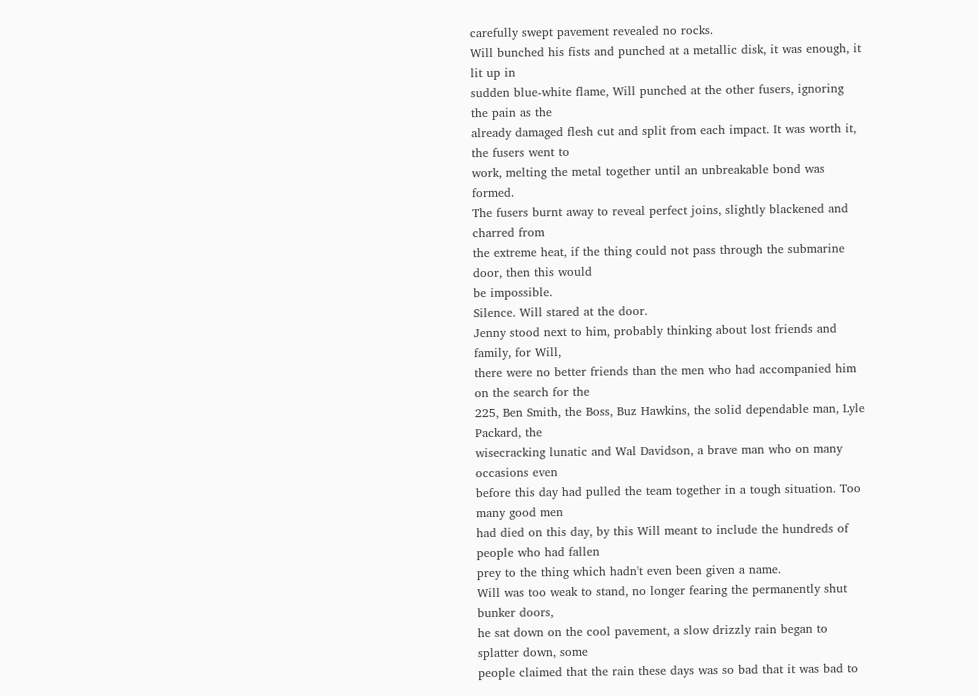carefully swept pavement revealed no rocks.
Will bunched his fists and punched at a metallic disk, it was enough, it lit up in
sudden blue-white flame, Will punched at the other fusers, ignoring the pain as the
already damaged flesh cut and split from each impact. It was worth it, the fusers went to
work, melting the metal together until an unbreakable bond was formed.
The fusers burnt away to reveal perfect joins, slightly blackened and charred from
the extreme heat, if the thing could not pass through the submarine door, then this would
be impossible.
Silence. Will stared at the door.
Jenny stood next to him, probably thinking about lost friends and family, for Will,
there were no better friends than the men who had accompanied him on the search for the
225, Ben Smith, the Boss, Buz Hawkins, the solid dependable man, Lyle Packard, the
wisecracking lunatic and Wal Davidson, a brave man who on many occasions even
before this day had pulled the team together in a tough situation. Too many good men
had died on this day, by this Will meant to include the hundreds of people who had fallen
prey to the thing which hadn't even been given a name.
Will was too weak to stand, no longer fearing the permanently shut bunker doors,
he sat down on the cool pavement, a slow drizzly rain began to splatter down, some
people claimed that the rain these days was so bad that it was bad to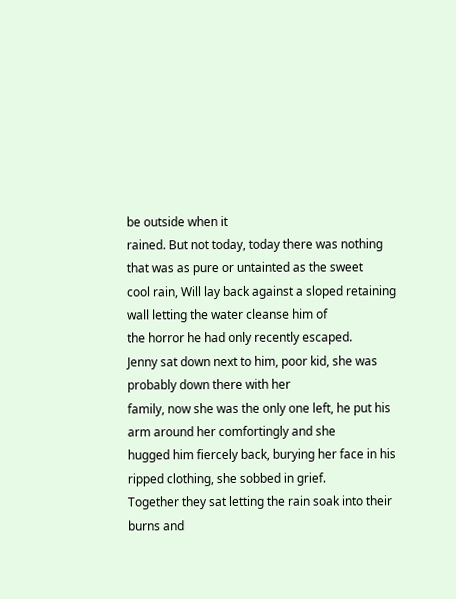be outside when it
rained. But not today, today there was nothing that was as pure or untainted as the sweet
cool rain, Will lay back against a sloped retaining wall letting the water cleanse him of
the horror he had only recently escaped.
Jenny sat down next to him, poor kid, she was probably down there with her
family, now she was the only one left, he put his arm around her comfortingly and she
hugged him fiercely back, burying her face in his ripped clothing, she sobbed in grief.
Together they sat letting the rain soak into their burns and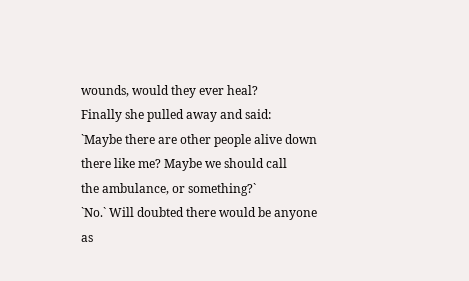wounds, would they ever heal?
Finally she pulled away and said:
`Maybe there are other people alive down there like me? Maybe we should call
the ambulance, or something?`
`No.` Will doubted there would be anyone as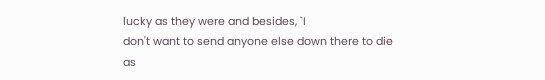lucky as they were and besides, `I
don't want to send anyone else down there to die as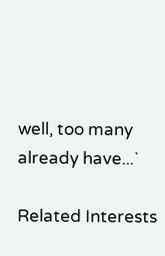well, too many already have...`

Related Interests